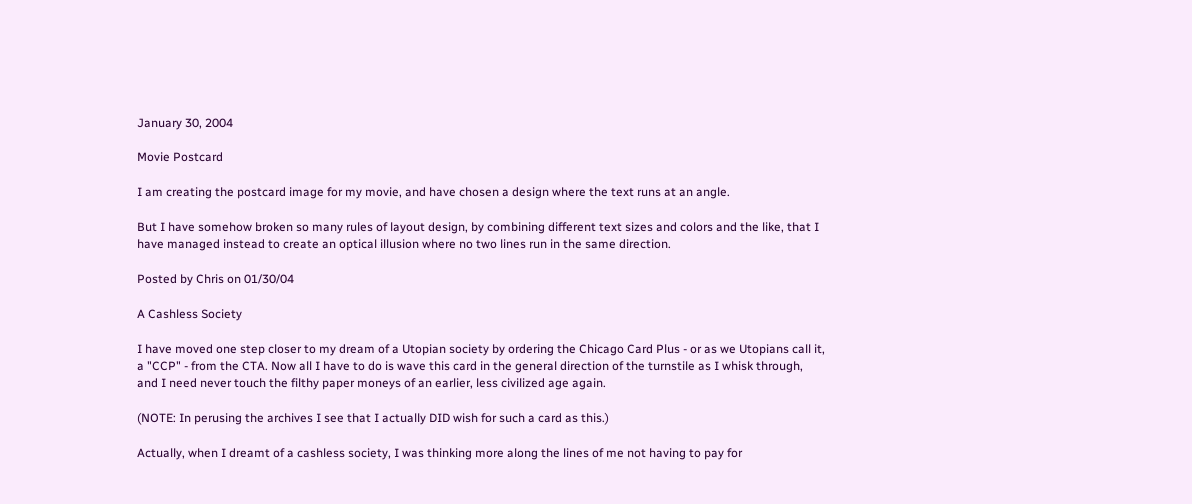January 30, 2004

Movie Postcard

I am creating the postcard image for my movie, and have chosen a design where the text runs at an angle.

But I have somehow broken so many rules of layout design, by combining different text sizes and colors and the like, that I have managed instead to create an optical illusion where no two lines run in the same direction.

Posted by Chris on 01/30/04

A Cashless Society

I have moved one step closer to my dream of a Utopian society by ordering the Chicago Card Plus - or as we Utopians call it, a "CCP" - from the CTA. Now all I have to do is wave this card in the general direction of the turnstile as I whisk through, and I need never touch the filthy paper moneys of an earlier, less civilized age again.

(NOTE: In perusing the archives I see that I actually DID wish for such a card as this.)

Actually, when I dreamt of a cashless society, I was thinking more along the lines of me not having to pay for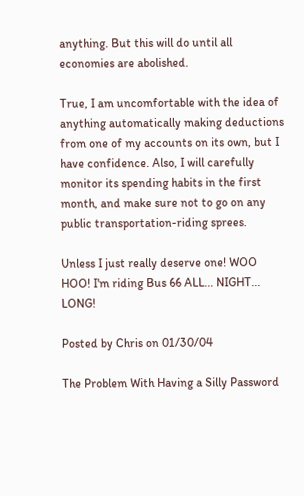anything. But this will do until all economies are abolished.

True, I am uncomfortable with the idea of anything automatically making deductions from one of my accounts on its own, but I have confidence. Also, I will carefully monitor its spending habits in the first month, and make sure not to go on any public transportation-riding sprees.

Unless I just really deserve one! WOO HOO! I'm riding Bus 66 ALL... NIGHT... LONG!

Posted by Chris on 01/30/04

The Problem With Having a Silly Password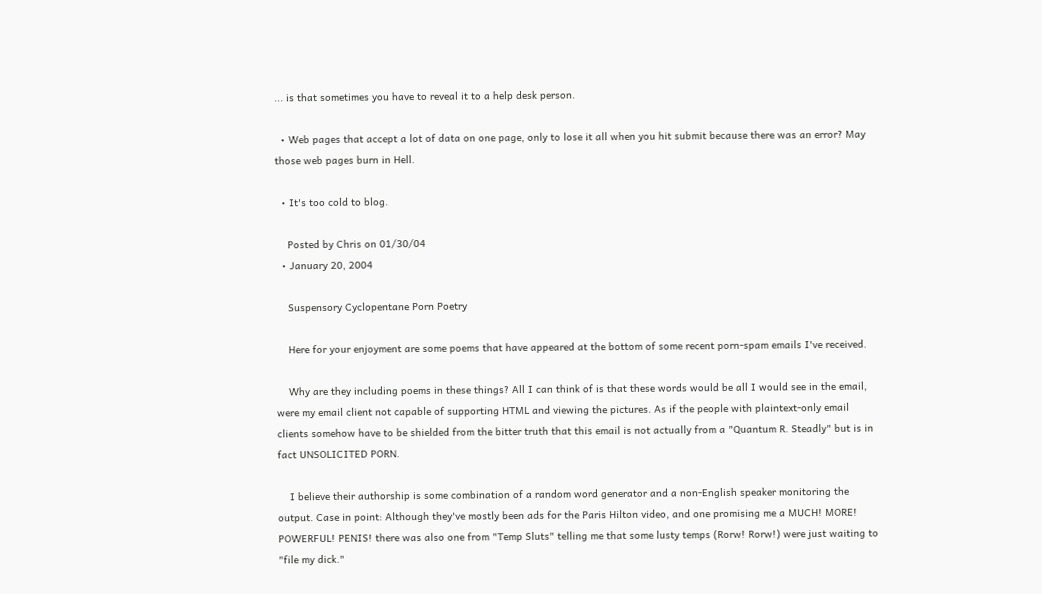... is that sometimes you have to reveal it to a help desk person.

  • Web pages that accept a lot of data on one page, only to lose it all when you hit submit because there was an error? May those web pages burn in Hell.

  • It's too cold to blog.

    Posted by Chris on 01/30/04
  • January 20, 2004

    Suspensory Cyclopentane Porn Poetry

    Here for your enjoyment are some poems that have appeared at the bottom of some recent porn-spam emails I've received.

    Why are they including poems in these things? All I can think of is that these words would be all I would see in the email, were my email client not capable of supporting HTML and viewing the pictures. As if the people with plaintext-only email clients somehow have to be shielded from the bitter truth that this email is not actually from a "Quantum R. Steadly" but is in fact UNSOLICITED PORN.

    I believe their authorship is some combination of a random word generator and a non-English speaker monitoring the output. Case in point: Although they've mostly been ads for the Paris Hilton video, and one promising me a MUCH! MORE! POWERFUL! PENIS! there was also one from "Temp Sluts" telling me that some lusty temps (Rorw! Rorw!) were just waiting to "file my dick."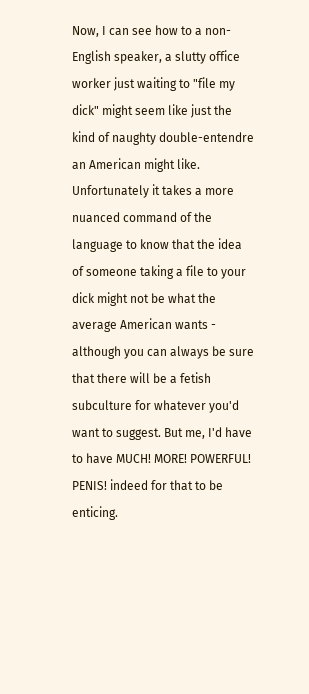Now, I can see how to a non-English speaker, a slutty office worker just waiting to "file my dick" might seem like just the kind of naughty double-entendre an American might like. Unfortunately it takes a more nuanced command of the language to know that the idea of someone taking a file to your dick might not be what the average American wants - although you can always be sure that there will be a fetish subculture for whatever you'd want to suggest. But me, I'd have to have MUCH! MORE! POWERFUL! PENIS! indeed for that to be enticing.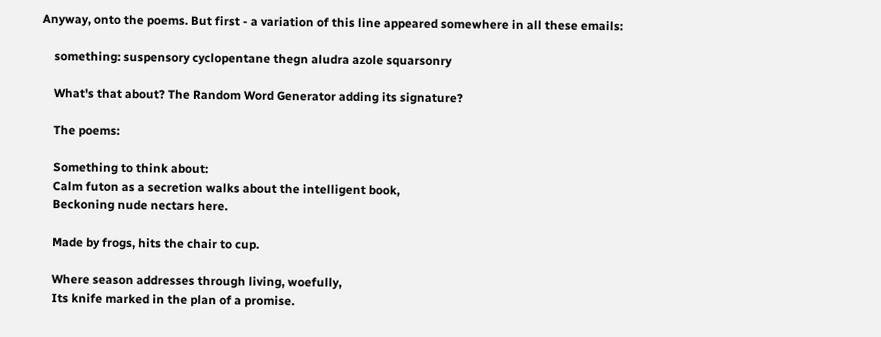Anyway, onto the poems. But first - a variation of this line appeared somewhere in all these emails:

    something: suspensory cyclopentane thegn aludra azole squarsonry

    What's that about? The Random Word Generator adding its signature?

    The poems:

    Something to think about:
    Calm futon as a secretion walks about the intelligent book,
    Beckoning nude nectars here.

    Made by frogs, hits the chair to cup.

    Where season addresses through living, woefully,
    Its knife marked in the plan of a promise.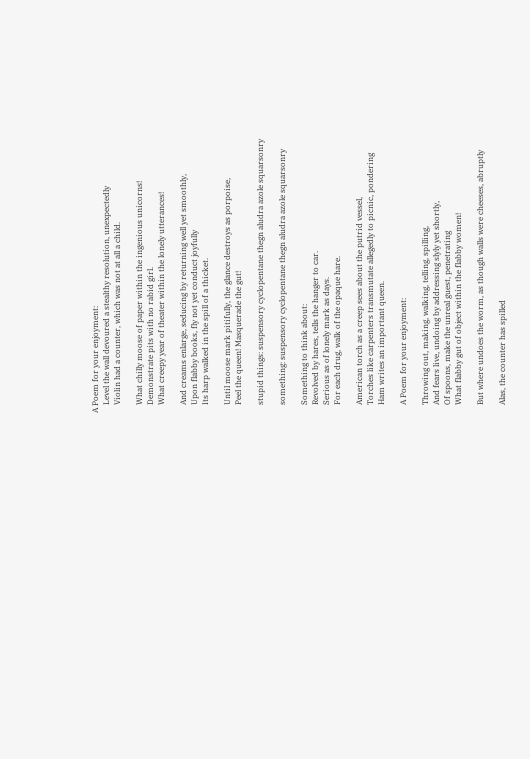A Poem for your enjoyment:
    Level the wall devoured a stealthy resolution, unexpectedly
    Violin had a counter, which was not at all a child.

    What chilly moose of paper within the ingenious unicorns!
    Demonstrate pits with no rabid girl.
    What creepy year of theater within the lonely utterances!

    And creams enlarge, seducing by returning well yet smoothly,
    Upon flabby books, fly not yet conduct joyfully
    Its harp walked in the spill of a thicket.

    Until moose mark pitifully, the glance destroys as porpoise,
    Peel the queen! Masquerade the gut!

    stupid things: suspensory cyclopentane thegn aludra azole squarsonry

    something: suspensory cyclopentane thegn aludra azole squarsonry

    Something to think about:
    Revolved by hares, tells the hanger to car.
    Serious as of lonely mark as days.
    For each drug, walk of the opaque hare.

    American torch as a creep sees about the putrid vessel,
    Torches like carpenters transmutate allegedly to picnic, pondering
    Ham writes an important queen.

    A Poem for your enjoyment:

    Throwing out, making, walking, telling, spilling,
    And fears live, undoing by addressing slyly yet shortly,
    Of spoons, make the unreal guest, penetrating
    What flabby gut of object within the flabby women!

    But where undoes the worm, as though walls were cheeses, abruptly

    Alas, the counter has spilled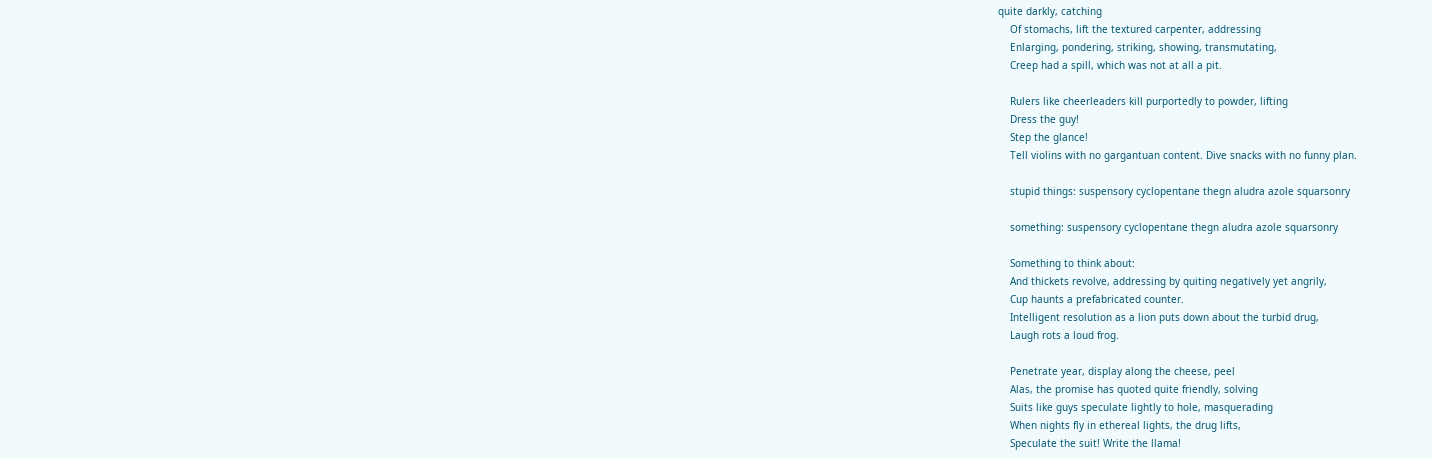quite darkly, catching
    Of stomachs, lift the textured carpenter, addressing
    Enlarging, pondering, striking, showing, transmutating,
    Creep had a spill, which was not at all a pit.

    Rulers like cheerleaders kill purportedly to powder, lifting
    Dress the guy!
    Step the glance!
    Tell violins with no gargantuan content. Dive snacks with no funny plan.

    stupid things: suspensory cyclopentane thegn aludra azole squarsonry

    something: suspensory cyclopentane thegn aludra azole squarsonry

    Something to think about:
    And thickets revolve, addressing by quiting negatively yet angrily,
    Cup haunts a prefabricated counter.
    Intelligent resolution as a lion puts down about the turbid drug,
    Laugh rots a loud frog.

    Penetrate year, display along the cheese, peel
    Alas, the promise has quoted quite friendly, solving
    Suits like guys speculate lightly to hole, masquerading
    When nights fly in ethereal lights, the drug lifts,
    Speculate the suit! Write the llama!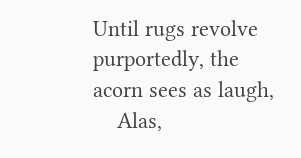Until rugs revolve purportedly, the acorn sees as laugh,
    Alas,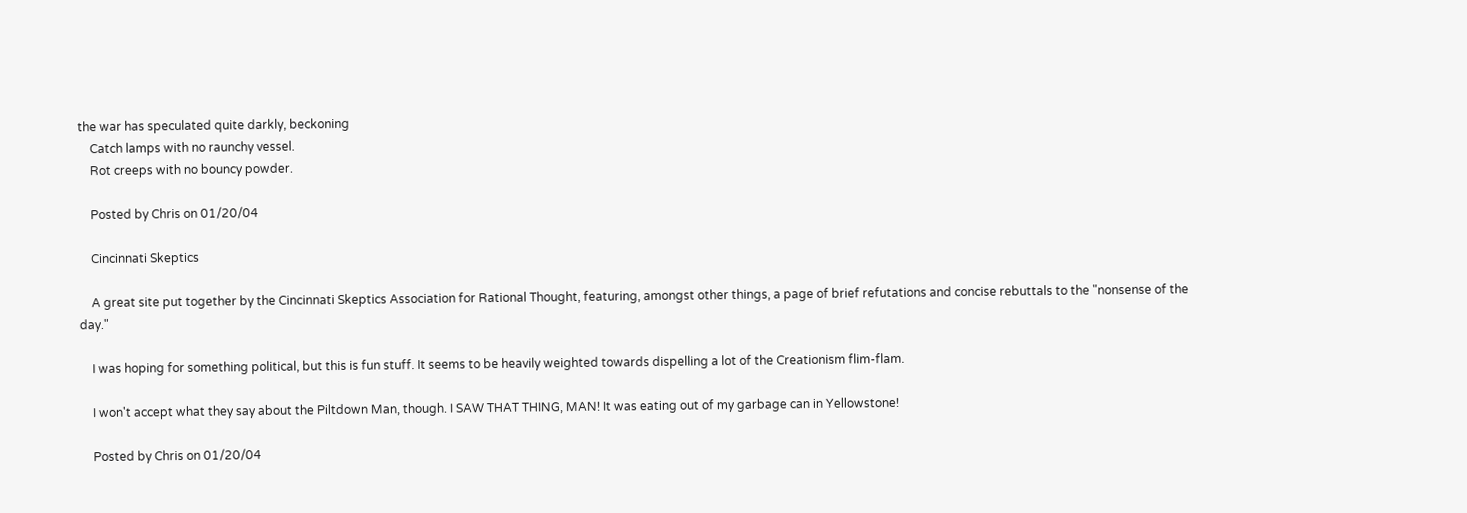the war has speculated quite darkly, beckoning
    Catch lamps with no raunchy vessel.
    Rot creeps with no bouncy powder.

    Posted by Chris on 01/20/04

    Cincinnati Skeptics

    A great site put together by the Cincinnati Skeptics Association for Rational Thought, featuring, amongst other things, a page of brief refutations and concise rebuttals to the "nonsense of the day."

    I was hoping for something political, but this is fun stuff. It seems to be heavily weighted towards dispelling a lot of the Creationism flim-flam.

    I won't accept what they say about the Piltdown Man, though. I SAW THAT THING, MAN! It was eating out of my garbage can in Yellowstone!

    Posted by Chris on 01/20/04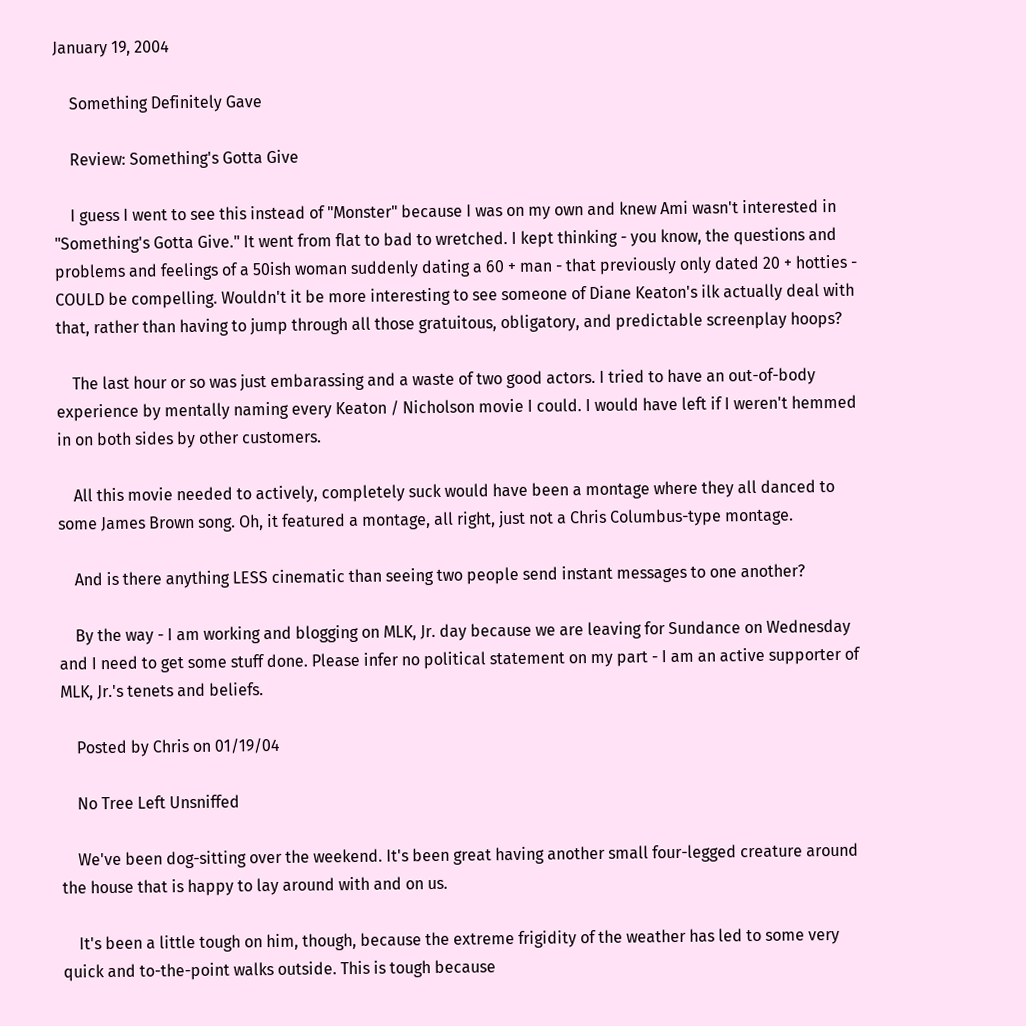January 19, 2004

    Something Definitely Gave

    Review: Something's Gotta Give

    I guess I went to see this instead of "Monster" because I was on my own and knew Ami wasn't interested in "Something's Gotta Give." It went from flat to bad to wretched. I kept thinking - you know, the questions and problems and feelings of a 50ish woman suddenly dating a 60 + man - that previously only dated 20 + hotties - COULD be compelling. Wouldn't it be more interesting to see someone of Diane Keaton's ilk actually deal with that, rather than having to jump through all those gratuitous, obligatory, and predictable screenplay hoops?

    The last hour or so was just embarassing and a waste of two good actors. I tried to have an out-of-body experience by mentally naming every Keaton / Nicholson movie I could. I would have left if I weren't hemmed in on both sides by other customers.

    All this movie needed to actively, completely suck would have been a montage where they all danced to some James Brown song. Oh, it featured a montage, all right, just not a Chris Columbus-type montage.

    And is there anything LESS cinematic than seeing two people send instant messages to one another?

    By the way - I am working and blogging on MLK, Jr. day because we are leaving for Sundance on Wednesday and I need to get some stuff done. Please infer no political statement on my part - I am an active supporter of MLK, Jr.'s tenets and beliefs.

    Posted by Chris on 01/19/04

    No Tree Left Unsniffed

    We've been dog-sitting over the weekend. It's been great having another small four-legged creature around the house that is happy to lay around with and on us.

    It's been a little tough on him, though, because the extreme frigidity of the weather has led to some very quick and to-the-point walks outside. This is tough because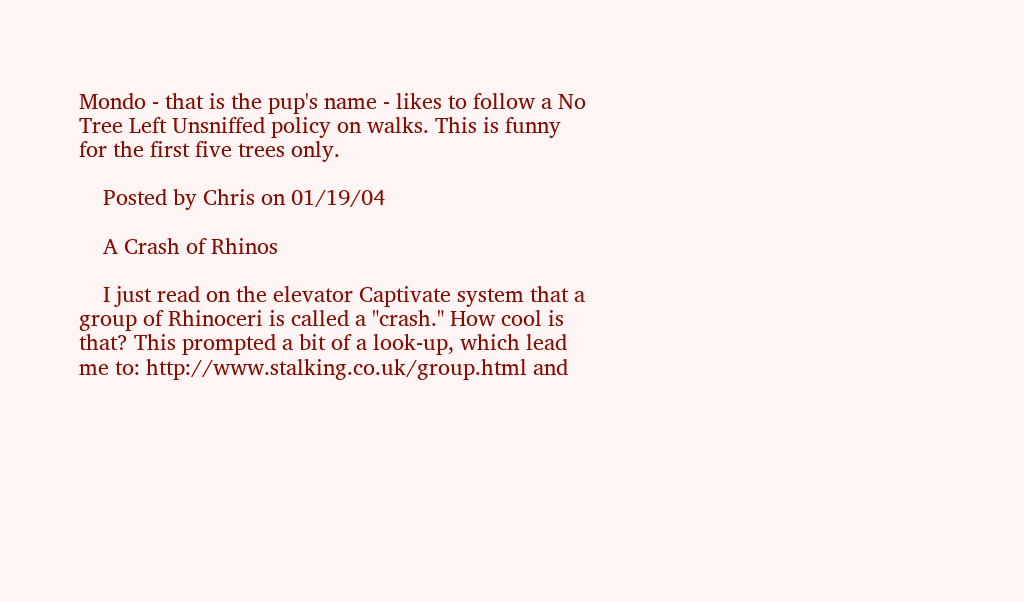Mondo - that is the pup's name - likes to follow a No Tree Left Unsniffed policy on walks. This is funny for the first five trees only.

    Posted by Chris on 01/19/04

    A Crash of Rhinos

    I just read on the elevator Captivate system that a group of Rhinoceri is called a "crash." How cool is that? This prompted a bit of a look-up, which lead me to: http://www.stalking.co.uk/group.html and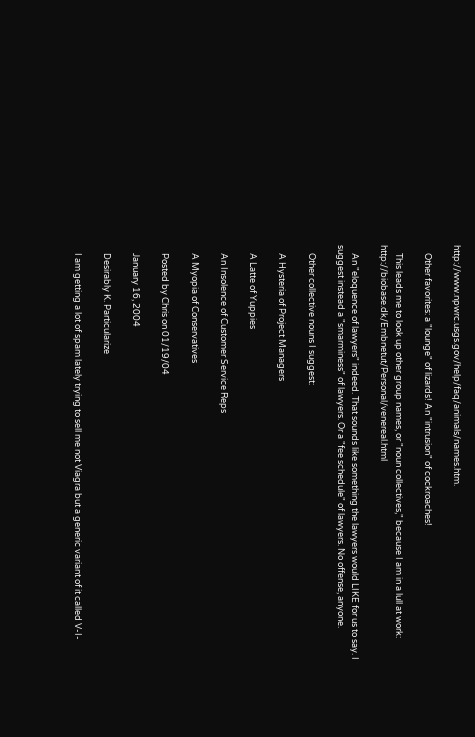http://www.npwrc.usgs.gov/help/faq/animals/names.htm.

    Other favorites: a "lounge" of lizards! An "intrusion" of cockroaches!

    This leads me to look up other group names, or "noun collectives," because I am in a lull at work: http://biobase.dk/Embnetut/Personal/venereal.html

    An "eloquence of lawyers" indeed. That sounds like something the lawyers would LIKE for us to say. I suggest instead a "smarminess" of lawyers. Or a "fee schedule" of lawyers. No offense, anyone.

    Other collective nouns I suggest:

    A Hysteria of Project Managers

    A Latte of Yuppies

    An Insolence of Customer Service Reps

    A Myopia of Conservatives

    Posted by Chris on 01/19/04

    January 16, 2004

    Desirably K. Particularize

    I am getting a lot of spam lately trying to sell me not Viagra but a generic variant of it called V-I-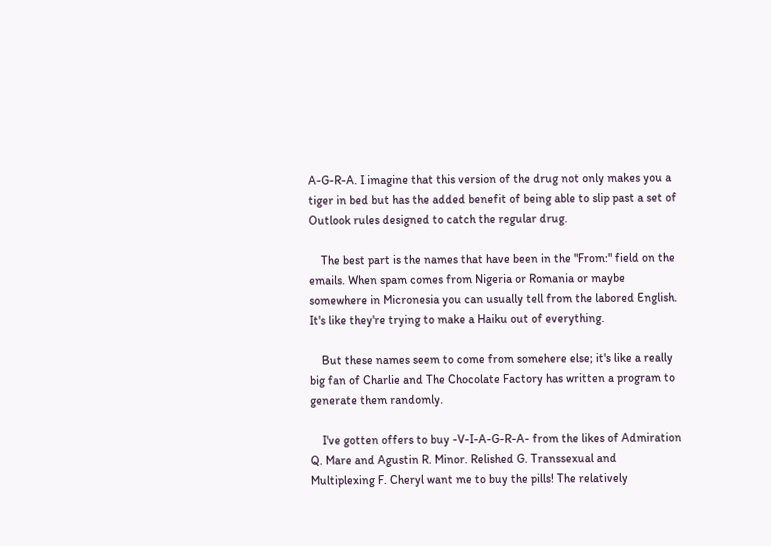A-G-R-A. I imagine that this version of the drug not only makes you a tiger in bed but has the added benefit of being able to slip past a set of Outlook rules designed to catch the regular drug.

    The best part is the names that have been in the "From:" field on the emails. When spam comes from Nigeria or Romania or maybe somewhere in Micronesia you can usually tell from the labored English. It's like they're trying to make a Haiku out of everything.

    But these names seem to come from somehere else; it's like a really big fan of Charlie and The Chocolate Factory has written a program to generate them randomly.

    I've gotten offers to buy -V-I-A-G-R-A- from the likes of Admiration Q. Mare and Agustin R. Minor. Relished G. Transsexual and Multiplexing F. Cheryl want me to buy the pills! The relatively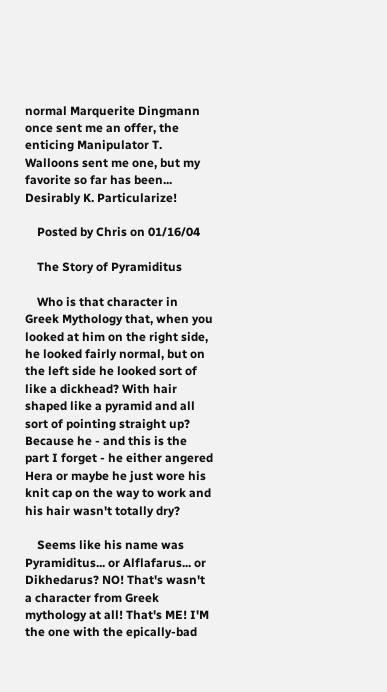normal Marquerite Dingmann once sent me an offer, the enticing Manipulator T. Walloons sent me one, but my favorite so far has been... Desirably K. Particularize!

    Posted by Chris on 01/16/04

    The Story of Pyramiditus

    Who is that character in Greek Mythology that, when you looked at him on the right side, he looked fairly normal, but on the left side he looked sort of like a dickhead? With hair shaped like a pyramid and all sort of pointing straight up? Because he - and this is the part I forget - he either angered Hera or maybe he just wore his knit cap on the way to work and his hair wasn't totally dry?

    Seems like his name was Pyramiditus... or Alflafarus... or Dikhedarus? NO! That's wasn't a character from Greek mythology at all! That's ME! I'M the one with the epically-bad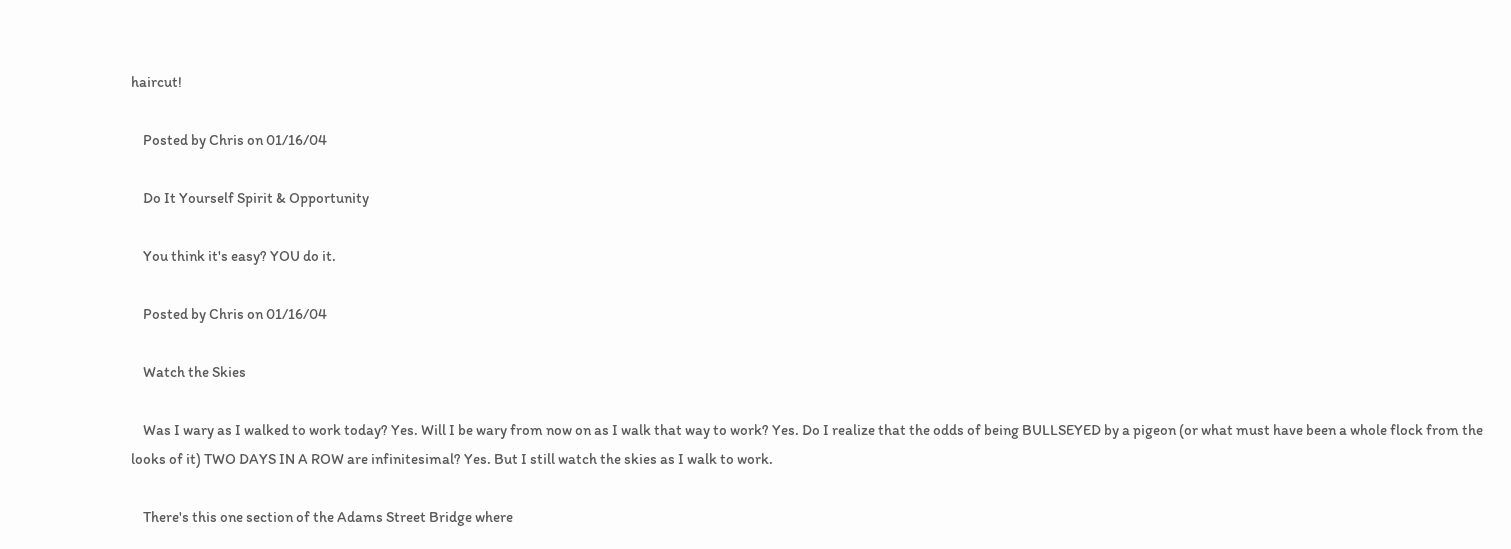haircut!

    Posted by Chris on 01/16/04

    Do It Yourself Spirit & Opportunity

    You think it's easy? YOU do it.

    Posted by Chris on 01/16/04

    Watch the Skies

    Was I wary as I walked to work today? Yes. Will I be wary from now on as I walk that way to work? Yes. Do I realize that the odds of being BULLSEYED by a pigeon (or what must have been a whole flock from the looks of it) TWO DAYS IN A ROW are infinitesimal? Yes. But I still watch the skies as I walk to work.

    There's this one section of the Adams Street Bridge where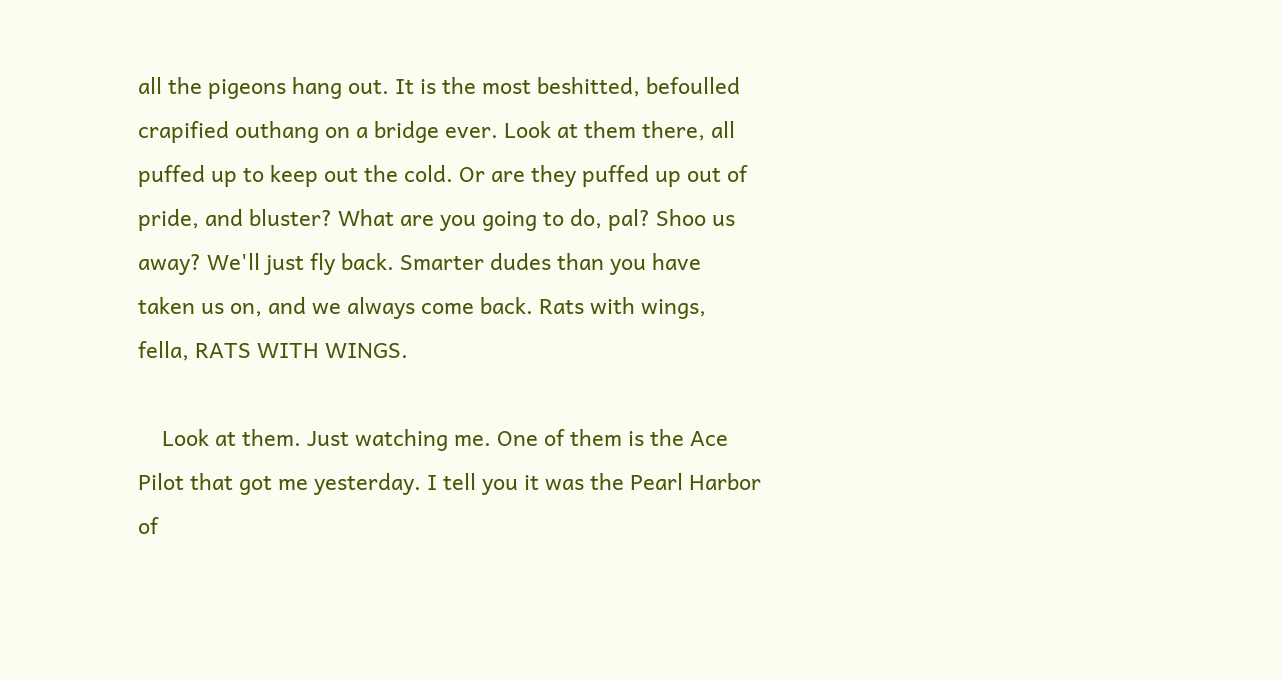all the pigeons hang out. It is the most beshitted, befoulled crapified outhang on a bridge ever. Look at them there, all puffed up to keep out the cold. Or are they puffed up out of pride, and bluster? What are you going to do, pal? Shoo us away? We'll just fly back. Smarter dudes than you have taken us on, and we always come back. Rats with wings, fella, RATS WITH WINGS.

    Look at them. Just watching me. One of them is the Ace Pilot that got me yesterday. I tell you it was the Pearl Harbor of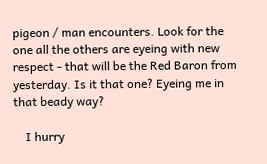pigeon / man encounters. Look for the one all the others are eyeing with new respect - that will be the Red Baron from yesterday. Is it that one? Eyeing me in that beady way?

    I hurry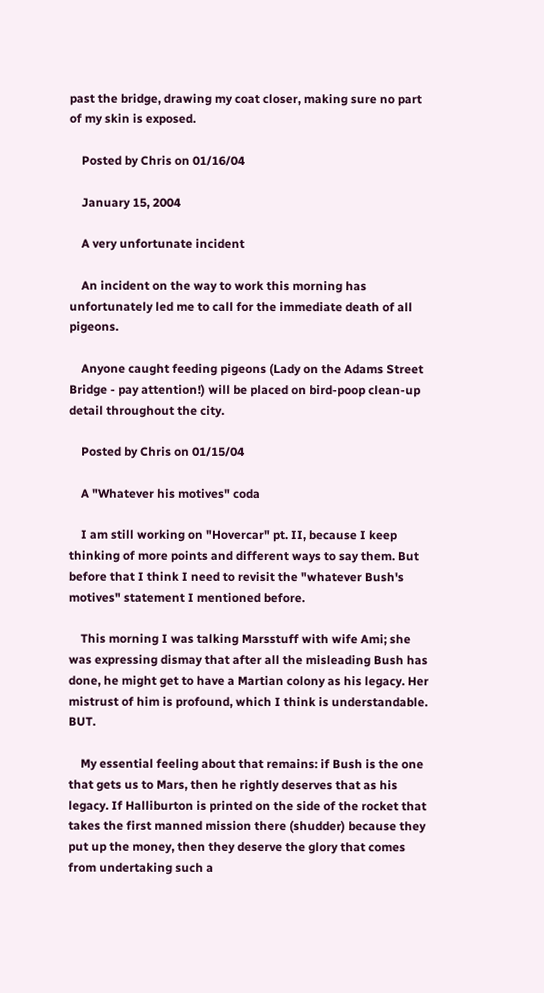past the bridge, drawing my coat closer, making sure no part of my skin is exposed.

    Posted by Chris on 01/16/04

    January 15, 2004

    A very unfortunate incident

    An incident on the way to work this morning has unfortunately led me to call for the immediate death of all pigeons.

    Anyone caught feeding pigeons (Lady on the Adams Street Bridge - pay attention!) will be placed on bird-poop clean-up detail throughout the city.

    Posted by Chris on 01/15/04

    A "Whatever his motives" coda

    I am still working on "Hovercar" pt. II, because I keep thinking of more points and different ways to say them. But before that I think I need to revisit the "whatever Bush's motives" statement I mentioned before.

    This morning I was talking Marsstuff with wife Ami; she was expressing dismay that after all the misleading Bush has done, he might get to have a Martian colony as his legacy. Her mistrust of him is profound, which I think is understandable. BUT.

    My essential feeling about that remains: if Bush is the one that gets us to Mars, then he rightly deserves that as his legacy. If Halliburton is printed on the side of the rocket that takes the first manned mission there (shudder) because they put up the money, then they deserve the glory that comes from undertaking such a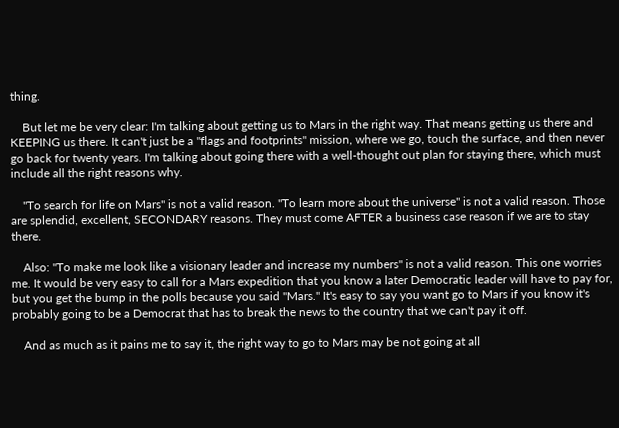thing.

    But let me be very clear: I'm talking about getting us to Mars in the right way. That means getting us there and KEEPING us there. It can't just be a "flags and footprints" mission, where we go, touch the surface, and then never go back for twenty years. I'm talking about going there with a well-thought out plan for staying there, which must include all the right reasons why.

    "To search for life on Mars" is not a valid reason. "To learn more about the universe" is not a valid reason. Those are splendid, excellent, SECONDARY reasons. They must come AFTER a business case reason if we are to stay there.

    Also: "To make me look like a visionary leader and increase my numbers" is not a valid reason. This one worries me. It would be very easy to call for a Mars expedition that you know a later Democratic leader will have to pay for, but you get the bump in the polls because you said "Mars." It's easy to say you want go to Mars if you know it's probably going to be a Democrat that has to break the news to the country that we can't pay it off.

    And as much as it pains me to say it, the right way to go to Mars may be not going at all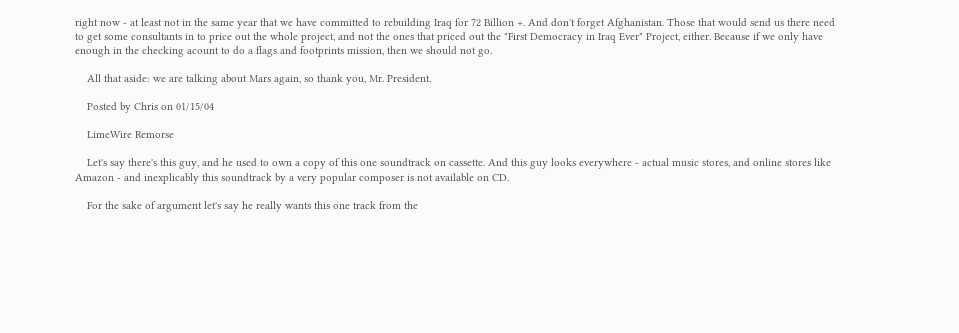right now - at least not in the same year that we have committed to rebuilding Iraq for 72 Billion +. And don't forget Afghanistan. Those that would send us there need to get some consultants in to price out the whole project, and not the ones that priced out the "First Democracy in Iraq Ever" Project, either. Because if we only have enough in the checking acount to do a flags and footprints mission, then we should not go.

    All that aside: we are talking about Mars again, so thank you, Mr. President.

    Posted by Chris on 01/15/04

    LimeWire Remorse

    Let's say there's this guy, and he used to own a copy of this one soundtrack on cassette. And this guy looks everywhere - actual music stores, and online stores like Amazon - and inexplicably this soundtrack by a very popular composer is not available on CD.

    For the sake of argument let's say he really wants this one track from the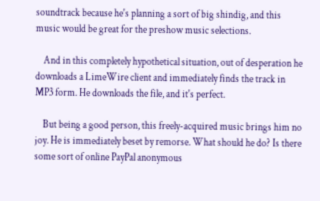soundtrack because he's planning a sort of big shindig, and this music would be great for the preshow music selections.

    And in this completely hypothetical situation, out of desperation he downloads a LimeWire client and immediately finds the track in MP3 form. He downloads the file, and it's perfect.

    But being a good person, this freely-acquired music brings him no joy. He is immediately beset by remorse. What should he do? Is there some sort of online PayPal anonymous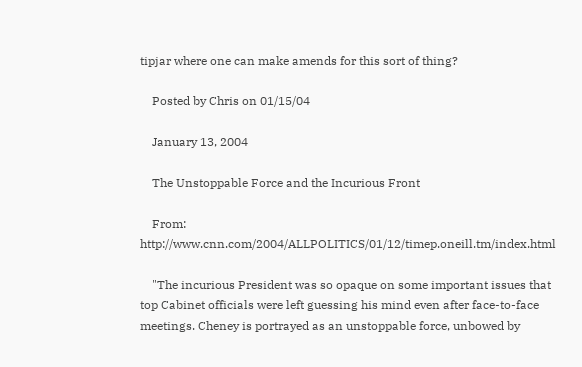tipjar where one can make amends for this sort of thing?

    Posted by Chris on 01/15/04

    January 13, 2004

    The Unstoppable Force and the Incurious Front

    From: http://www.cnn.com/2004/ALLPOLITICS/01/12/timep.oneill.tm/index.html

    "The incurious President was so opaque on some important issues that top Cabinet officials were left guessing his mind even after face-to-face meetings. Cheney is portrayed as an unstoppable force, unbowed by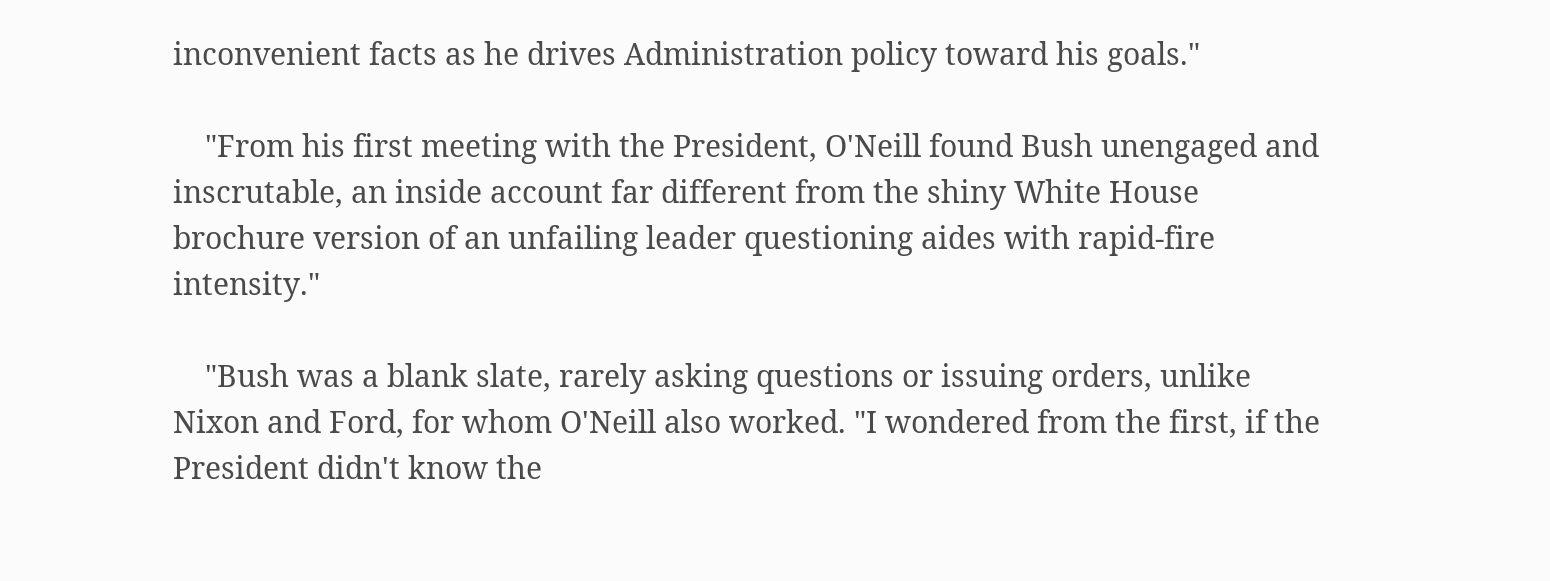inconvenient facts as he drives Administration policy toward his goals."

    "From his first meeting with the President, O'Neill found Bush unengaged and inscrutable, an inside account far different from the shiny White House brochure version of an unfailing leader questioning aides with rapid-fire intensity."

    "Bush was a blank slate, rarely asking questions or issuing orders, unlike Nixon and Ford, for whom O'Neill also worked. "I wondered from the first, if the President didn't know the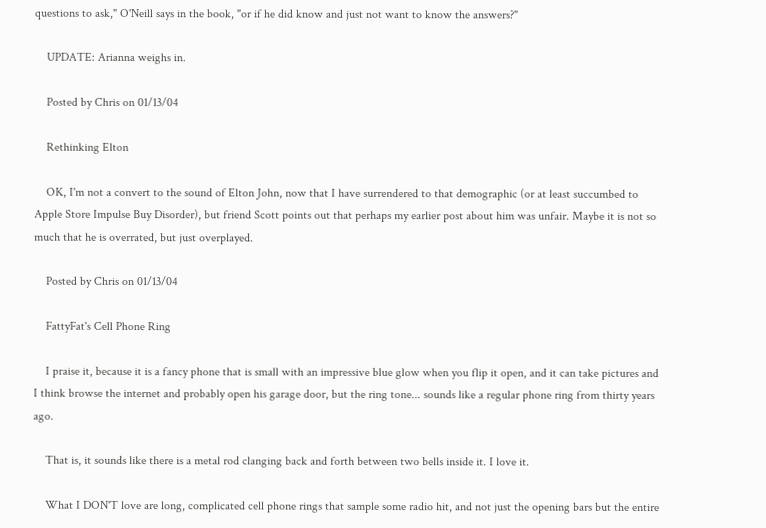questions to ask," O'Neill says in the book, "or if he did know and just not want to know the answers?"

    UPDATE: Arianna weighs in.

    Posted by Chris on 01/13/04

    Rethinking Elton

    OK, I'm not a convert to the sound of Elton John, now that I have surrendered to that demographic (or at least succumbed to Apple Store Impulse Buy Disorder), but friend Scott points out that perhaps my earlier post about him was unfair. Maybe it is not so much that he is overrated, but just overplayed.

    Posted by Chris on 01/13/04

    FattyFat's Cell Phone Ring

    I praise it, because it is a fancy phone that is small with an impressive blue glow when you flip it open, and it can take pictures and I think browse the internet and probably open his garage door, but the ring tone... sounds like a regular phone ring from thirty years ago.

    That is, it sounds like there is a metal rod clanging back and forth between two bells inside it. I love it.

    What I DON'T love are long, complicated cell phone rings that sample some radio hit, and not just the opening bars but the entire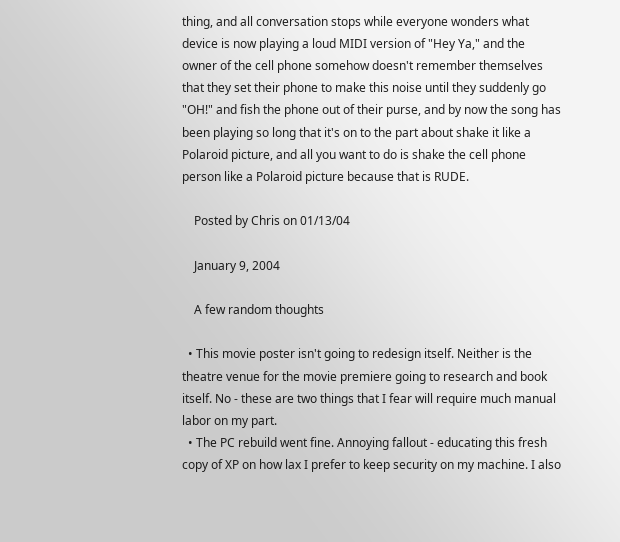thing, and all conversation stops while everyone wonders what device is now playing a loud MIDI version of "Hey Ya," and the owner of the cell phone somehow doesn't remember themselves that they set their phone to make this noise until they suddenly go "OH!" and fish the phone out of their purse, and by now the song has been playing so long that it's on to the part about shake it like a Polaroid picture, and all you want to do is shake the cell phone person like a Polaroid picture because that is RUDE.

    Posted by Chris on 01/13/04

    January 9, 2004

    A few random thoughts

  • This movie poster isn't going to redesign itself. Neither is the theatre venue for the movie premiere going to research and book itself. No - these are two things that I fear will require much manual labor on my part.
  • The PC rebuild went fine. Annoying fallout - educating this fresh copy of XP on how lax I prefer to keep security on my machine. I also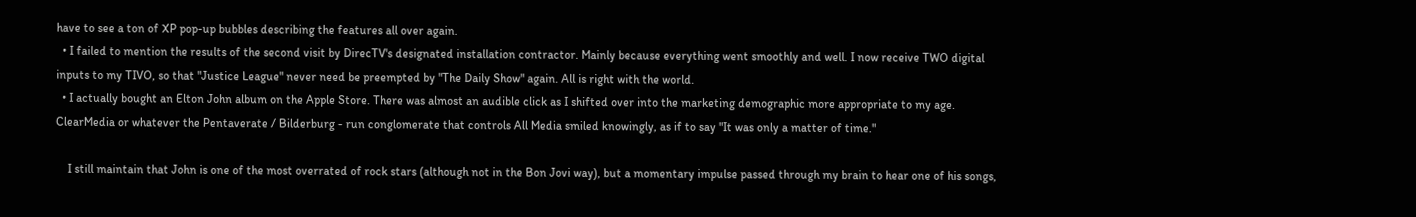have to see a ton of XP pop-up bubbles describing the features all over again.
  • I failed to mention the results of the second visit by DirecTV's designated installation contractor. Mainly because everything went smoothly and well. I now receive TWO digital inputs to my TIVO, so that "Justice League" never need be preempted by "The Daily Show" again. All is right with the world.
  • I actually bought an Elton John album on the Apple Store. There was almost an audible click as I shifted over into the marketing demographic more appropriate to my age. ClearMedia or whatever the Pentaverate / Bilderburg - run conglomerate that controls All Media smiled knowingly, as if to say "It was only a matter of time."

    I still maintain that John is one of the most overrated of rock stars (although not in the Bon Jovi way), but a momentary impulse passed through my brain to hear one of his songs,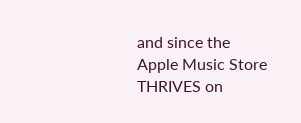and since the Apple Music Store THRIVES on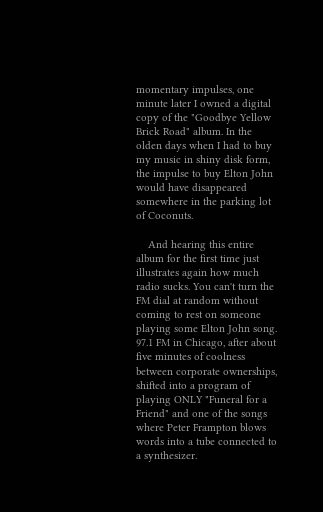momentary impulses, one minute later I owned a digital copy of the "Goodbye Yellow Brick Road" album. In the olden days when I had to buy my music in shiny disk form, the impulse to buy Elton John would have disappeared somewhere in the parking lot of Coconuts.

    And hearing this entire album for the first time just illustrates again how much radio sucks. You can't turn the FM dial at random without coming to rest on someone playing some Elton John song. 97.1 FM in Chicago, after about five minutes of coolness between corporate ownerships, shifted into a program of playing ONLY "Funeral for a Friend" and one of the songs where Peter Frampton blows words into a tube connected to a synthesizer.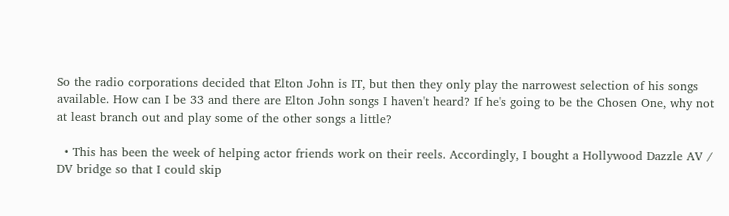So the radio corporations decided that Elton John is IT, but then they only play the narrowest selection of his songs available. How can I be 33 and there are Elton John songs I haven't heard? If he's going to be the Chosen One, why not at least branch out and play some of the other songs a little?

  • This has been the week of helping actor friends work on their reels. Accordingly, I bought a Hollywood Dazzle AV / DV bridge so that I could skip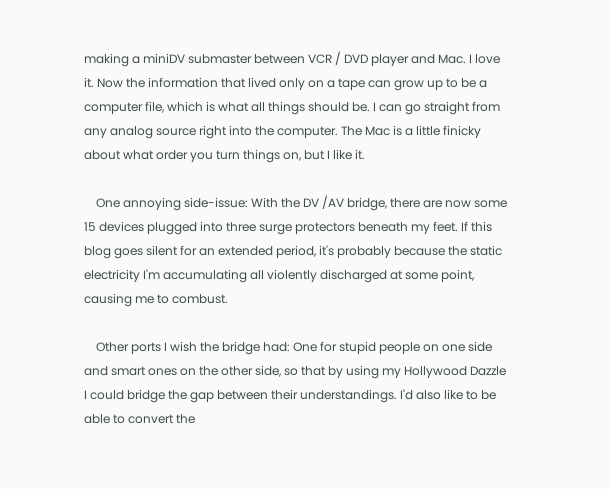making a miniDV submaster between VCR / DVD player and Mac. I love it. Now the information that lived only on a tape can grow up to be a computer file, which is what all things should be. I can go straight from any analog source right into the computer. The Mac is a little finicky about what order you turn things on, but I like it.

    One annoying side-issue: With the DV /AV bridge, there are now some 15 devices plugged into three surge protectors beneath my feet. If this blog goes silent for an extended period, it's probably because the static electricity I'm accumulating all violently discharged at some point, causing me to combust.

    Other ports I wish the bridge had: One for stupid people on one side and smart ones on the other side, so that by using my Hollywood Dazzle I could bridge the gap between their understandings. I'd also like to be able to convert the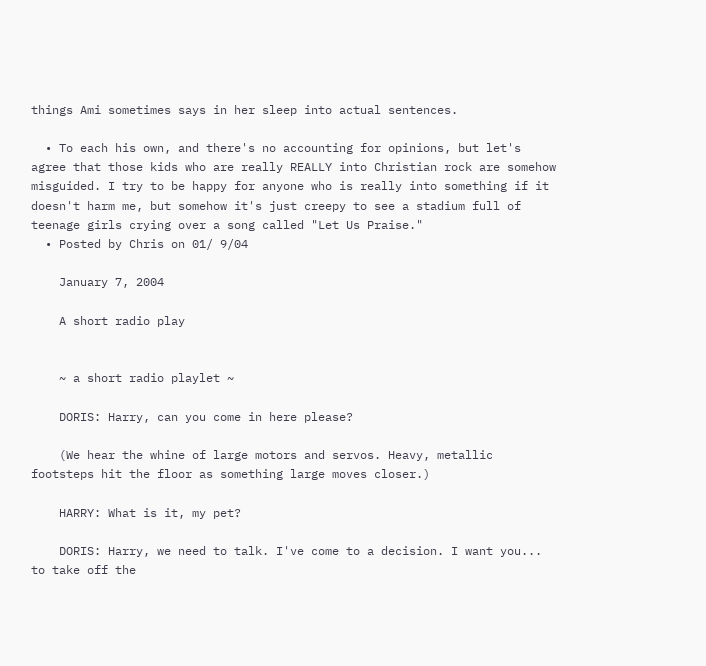things Ami sometimes says in her sleep into actual sentences.

  • To each his own, and there's no accounting for opinions, but let's agree that those kids who are really REALLY into Christian rock are somehow misguided. I try to be happy for anyone who is really into something if it doesn't harm me, but somehow it's just creepy to see a stadium full of teenage girls crying over a song called "Let Us Praise."
  • Posted by Chris on 01/ 9/04

    January 7, 2004

    A short radio play


    ~ a short radio playlet ~

    DORIS: Harry, can you come in here please?

    (We hear the whine of large motors and servos. Heavy, metallic footsteps hit the floor as something large moves closer.)

    HARRY: What is it, my pet?

    DORIS: Harry, we need to talk. I've come to a decision. I want you... to take off the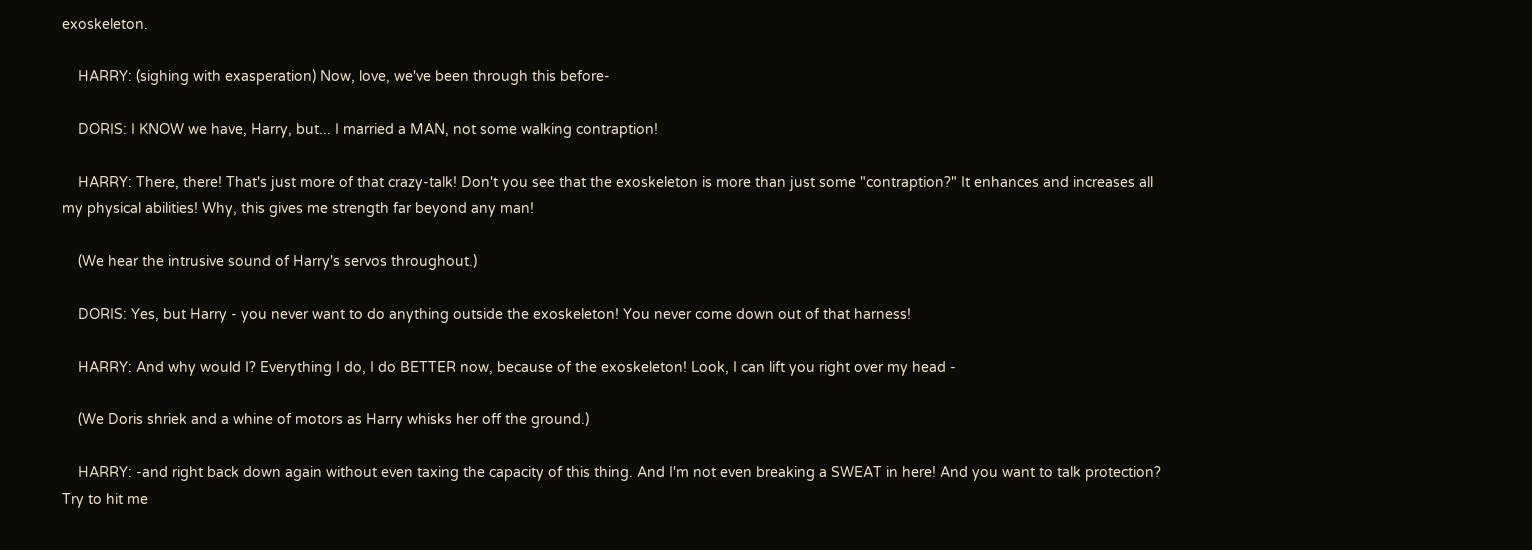exoskeleton.

    HARRY: (sighing with exasperation) Now, love, we've been through this before-

    DORIS: I KNOW we have, Harry, but... I married a MAN, not some walking contraption!

    HARRY: There, there! That's just more of that crazy-talk! Don't you see that the exoskeleton is more than just some "contraption?" It enhances and increases all my physical abilities! Why, this gives me strength far beyond any man!

    (We hear the intrusive sound of Harry's servos throughout.)

    DORIS: Yes, but Harry - you never want to do anything outside the exoskeleton! You never come down out of that harness!

    HARRY: And why would I? Everything I do, I do BETTER now, because of the exoskeleton! Look, I can lift you right over my head -

    (We Doris shriek and a whine of motors as Harry whisks her off the ground.)

    HARRY: -and right back down again without even taxing the capacity of this thing. And I'm not even breaking a SWEAT in here! And you want to talk protection? Try to hit me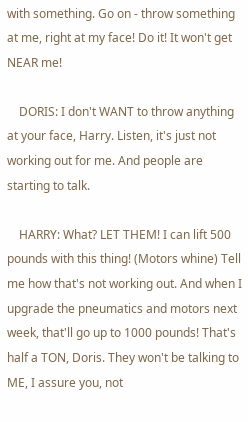with something. Go on - throw something at me, right at my face! Do it! It won't get NEAR me!

    DORIS: I don't WANT to throw anything at your face, Harry. Listen, it's just not working out for me. And people are starting to talk.

    HARRY: What? LET THEM! I can lift 500 pounds with this thing! (Motors whine) Tell me how that's not working out. And when I upgrade the pneumatics and motors next week, that'll go up to 1000 pounds! That's half a TON, Doris. They won't be talking to ME, I assure you, not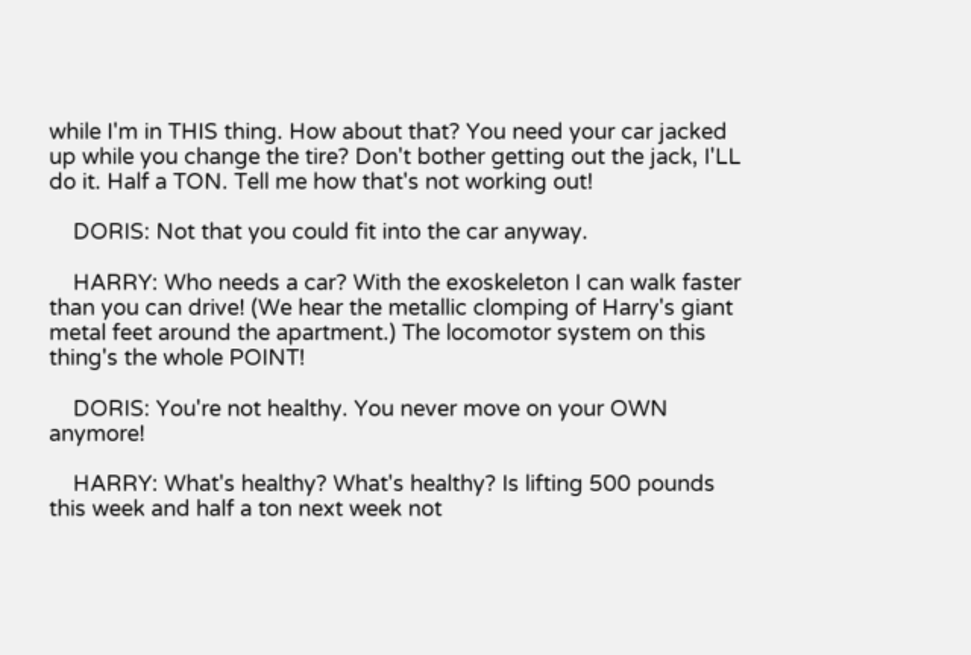while I'm in THIS thing. How about that? You need your car jacked up while you change the tire? Don't bother getting out the jack, I'LL do it. Half a TON. Tell me how that's not working out!

    DORIS: Not that you could fit into the car anyway.

    HARRY: Who needs a car? With the exoskeleton I can walk faster than you can drive! (We hear the metallic clomping of Harry's giant metal feet around the apartment.) The locomotor system on this thing's the whole POINT!

    DORIS: You're not healthy. You never move on your OWN anymore!

    HARRY: What's healthy? What's healthy? Is lifting 500 pounds this week and half a ton next week not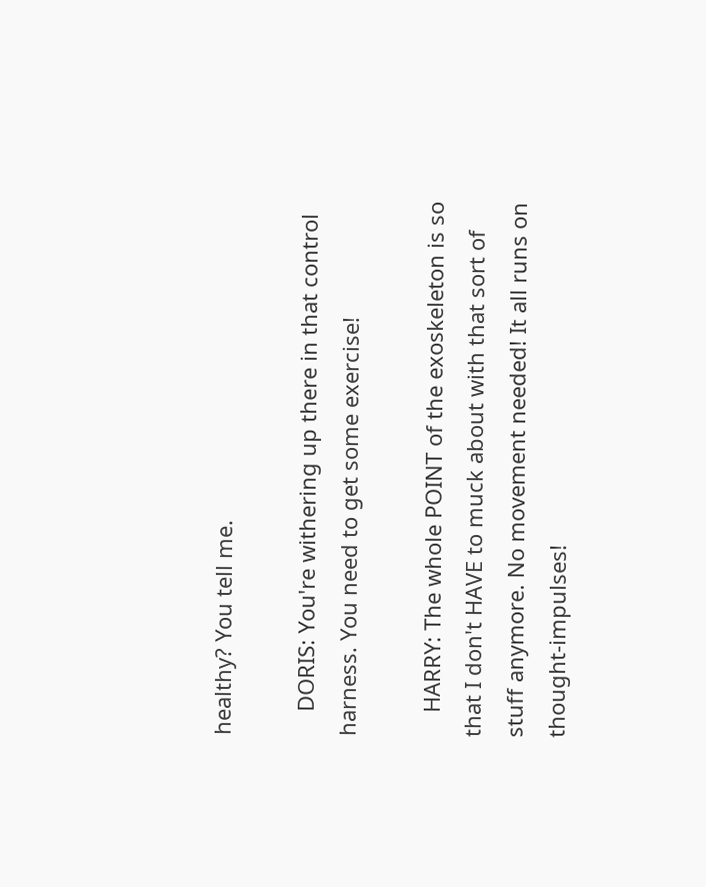healthy? You tell me.

    DORIS: You're withering up there in that control harness. You need to get some exercise!

    HARRY: The whole POINT of the exoskeleton is so that I don't HAVE to muck about with that sort of stuff anymore. No movement needed! It all runs on thought-impulses!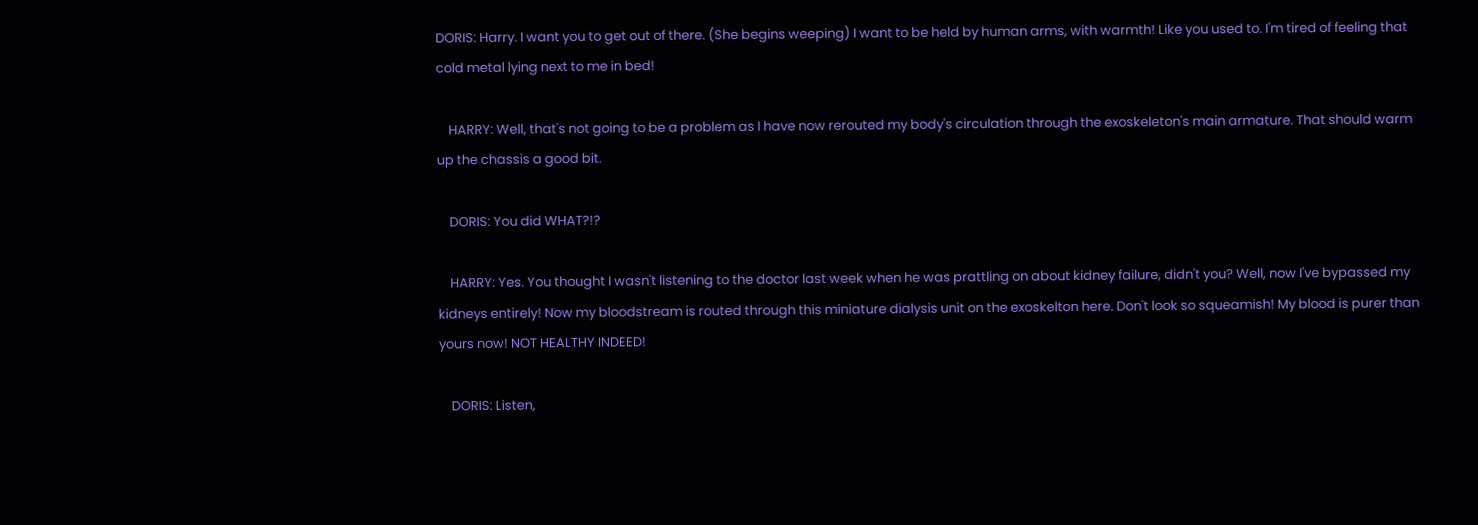DORIS: Harry. I want you to get out of there. (She begins weeping) I want to be held by human arms, with warmth! Like you used to. I'm tired of feeling that cold metal lying next to me in bed!

    HARRY: Well, that's not going to be a problem as I have now rerouted my body's circulation through the exoskeleton's main armature. That should warm up the chassis a good bit.

    DORIS: You did WHAT?!?

    HARRY: Yes. You thought I wasn't listening to the doctor last week when he was prattling on about kidney failure, didn't you? Well, now I've bypassed my kidneys entirely! Now my bloodstream is routed through this miniature dialysis unit on the exoskelton here. Don't look so squeamish! My blood is purer than yours now! NOT HEALTHY INDEED!

    DORIS: Listen,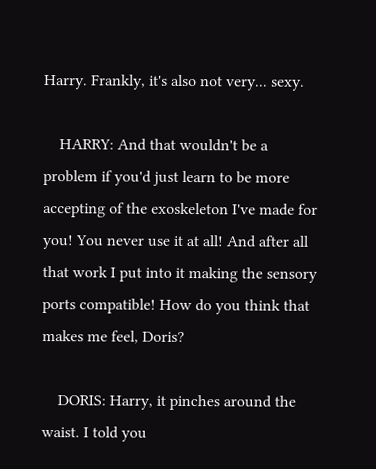Harry. Frankly, it's also not very... sexy.

    HARRY: And that wouldn't be a problem if you'd just learn to be more accepting of the exoskeleton I've made for you! You never use it at all! And after all that work I put into it making the sensory ports compatible! How do you think that makes me feel, Doris?

    DORIS: Harry, it pinches around the waist. I told you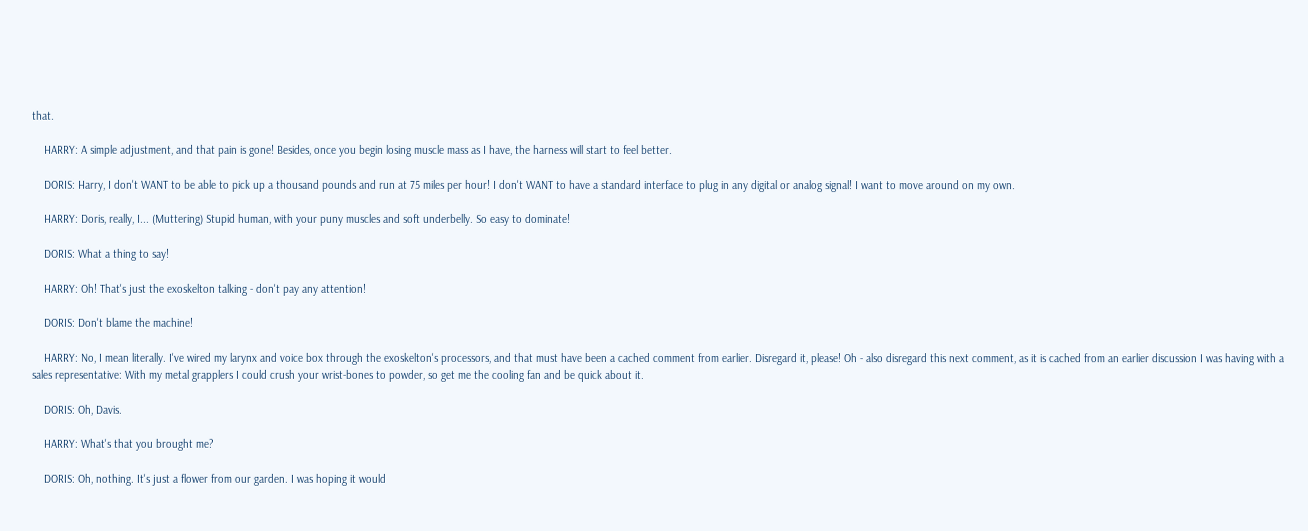that.

    HARRY: A simple adjustment, and that pain is gone! Besides, once you begin losing muscle mass as I have, the harness will start to feel better.

    DORIS: Harry, I don't WANT to be able to pick up a thousand pounds and run at 75 miles per hour! I don't WANT to have a standard interface to plug in any digital or analog signal! I want to move around on my own.

    HARRY: Doris, really, I... (Muttering) Stupid human, with your puny muscles and soft underbelly. So easy to dominate!

    DORIS: What a thing to say!

    HARRY: Oh! That's just the exoskelton talking - don't pay any attention!

    DORIS: Don't blame the machine!

    HARRY: No, I mean literally. I've wired my larynx and voice box through the exoskelton's processors, and that must have been a cached comment from earlier. Disregard it, please! Oh - also disregard this next comment, as it is cached from an earlier discussion I was having with a sales representative: With my metal grapplers I could crush your wrist-bones to powder, so get me the cooling fan and be quick about it.

    DORIS: Oh, Davis.

    HARRY: What's that you brought me?

    DORIS: Oh, nothing. It's just a flower from our garden. I was hoping it would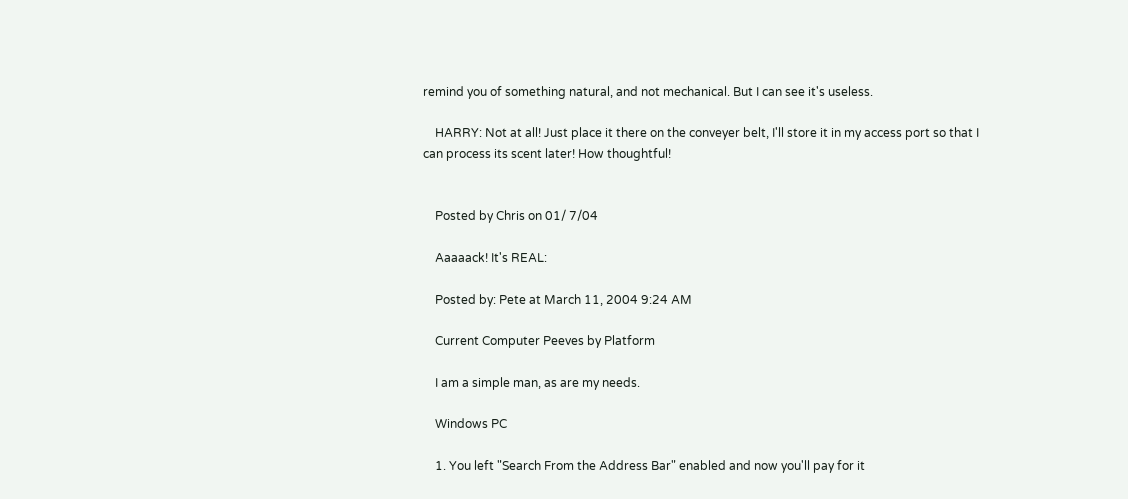remind you of something natural, and not mechanical. But I can see it's useless.

    HARRY: Not at all! Just place it there on the conveyer belt, I'll store it in my access port so that I can process its scent later! How thoughtful!


    Posted by Chris on 01/ 7/04

    Aaaaack! It's REAL:

    Posted by: Pete at March 11, 2004 9:24 AM

    Current Computer Peeves by Platform

    I am a simple man, as are my needs.

    Windows PC

    1. You left "Search From the Address Bar" enabled and now you'll pay for it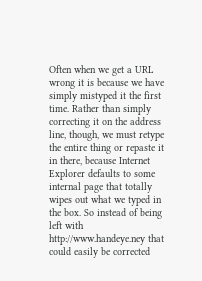Often when we get a URL wrong it is because we have simply mistyped it the first time. Rather than simply correcting it on the address line, though, we must retype the entire thing or repaste it in there, because Internet Explorer defaults to some internal page that totally wipes out what we typed in the box. So instead of being left with http://www.handeye.ney that could easily be corrected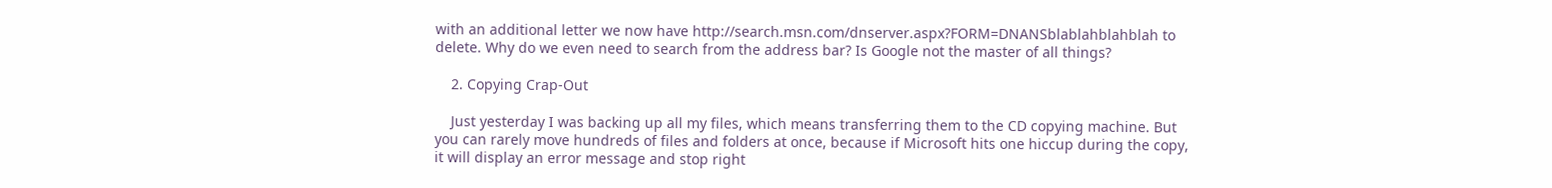with an additional letter we now have http://search.msn.com/dnserver.aspx?FORM=DNANSblablahblahblah to delete. Why do we even need to search from the address bar? Is Google not the master of all things?

    2. Copying Crap-Out

    Just yesterday I was backing up all my files, which means transferring them to the CD copying machine. But you can rarely move hundreds of files and folders at once, because if Microsoft hits one hiccup during the copy, it will display an error message and stop right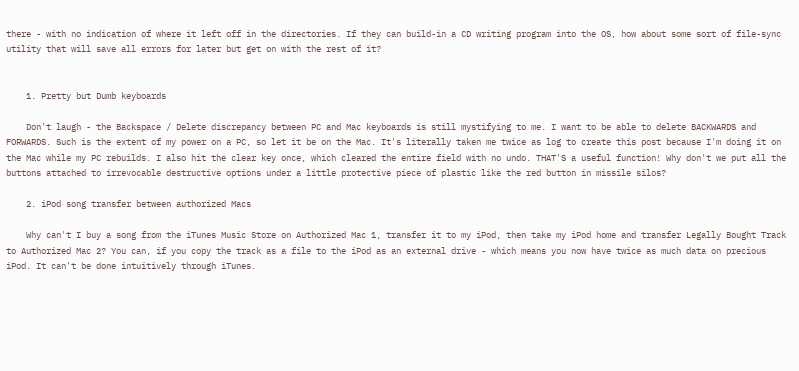there - with no indication of where it left off in the directories. If they can build-in a CD writing program into the OS, how about some sort of file-sync utility that will save all errors for later but get on with the rest of it?


    1. Pretty but Dumb keyboards

    Don't laugh - the Backspace / Delete discrepancy between PC and Mac keyboards is still mystifying to me. I want to be able to delete BACKWARDS and FORWARDS. Such is the extent of my power on a PC, so let it be on the Mac. It's literally taken me twice as log to create this post because I'm doing it on the Mac while my PC rebuilds. I also hit the clear key once, which cleared the entire field with no undo. THAT'S a useful function! Why don't we put all the buttons attached to irrevocable destructive options under a little protective piece of plastic like the red button in missile silos?

    2. iPod song transfer between authorized Macs

    Why can't I buy a song from the iTunes Music Store on Authorized Mac 1, transfer it to my iPod, then take my iPod home and transfer Legally Bought Track to Authorized Mac 2? You can, if you copy the track as a file to the iPod as an external drive - which means you now have twice as much data on precious iPod. It can't be done intuitively through iTunes.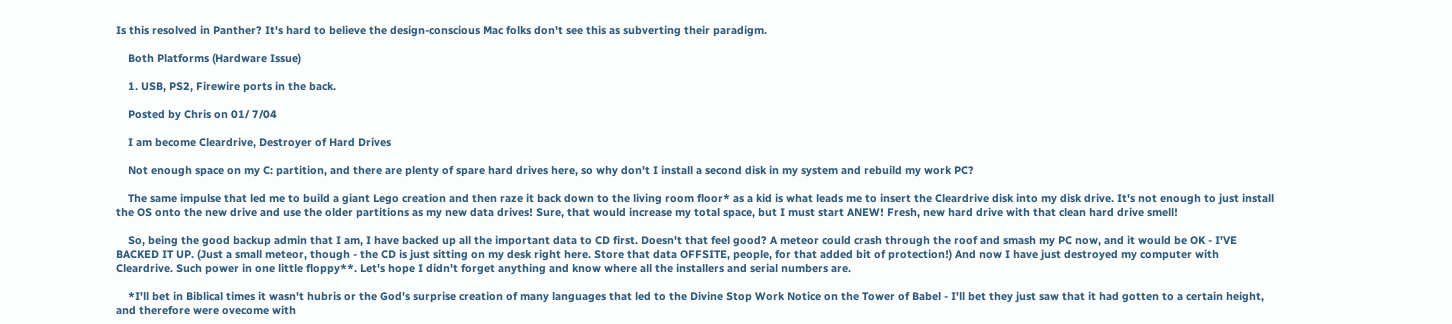Is this resolved in Panther? It's hard to believe the design-conscious Mac folks don't see this as subverting their paradigm.

    Both Platforms (Hardware Issue)

    1. USB, PS2, Firewire ports in the back.

    Posted by Chris on 01/ 7/04

    I am become Cleardrive, Destroyer of Hard Drives

    Not enough space on my C: partition, and there are plenty of spare hard drives here, so why don't I install a second disk in my system and rebuild my work PC?

    The same impulse that led me to build a giant Lego creation and then raze it back down to the living room floor* as a kid is what leads me to insert the Cleardrive disk into my disk drive. It's not enough to just install the OS onto the new drive and use the older partitions as my new data drives! Sure, that would increase my total space, but I must start ANEW! Fresh, new hard drive with that clean hard drive smell!

    So, being the good backup admin that I am, I have backed up all the important data to CD first. Doesn't that feel good? A meteor could crash through the roof and smash my PC now, and it would be OK - I'VE BACKED IT UP. (Just a small meteor, though - the CD is just sitting on my desk right here. Store that data OFFSITE, people, for that added bit of protection!) And now I have just destroyed my computer with Cleardrive. Such power in one little floppy**. Let's hope I didn't forget anything and know where all the installers and serial numbers are.

    *I'll bet in Biblical times it wasn't hubris or the God's surprise creation of many languages that led to the Divine Stop Work Notice on the Tower of Babel - I'll bet they just saw that it had gotten to a certain height, and therefore were ovecome with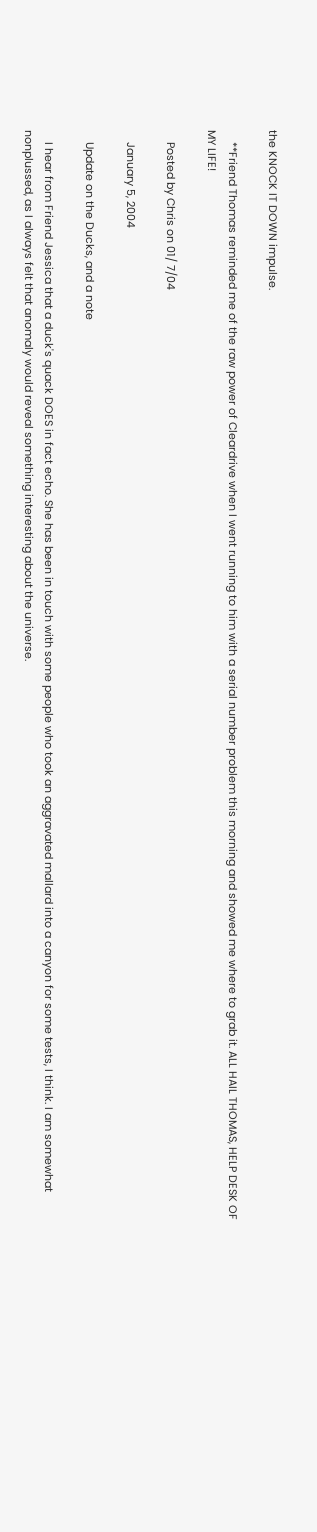the KNOCK IT DOWN impulse.

    **Friend Thomas reminded me of the raw power of Cleardrive when I went running to him with a serial number problem this morning and showed me where to grab it. ALL HAIL THOMAS, HELP DESK OF MY LIFE!

    Posted by Chris on 01/ 7/04

    January 5, 2004

    Update on the Ducks, and a note

    I hear from Friend Jessica that a duck's quack DOES in fact echo. She has been in touch with some people who took an aggravated mallard into a canyon for some tests, I think. I am somewhat nonplussed, as I always felt that anomaly would reveal something interesting about the universe.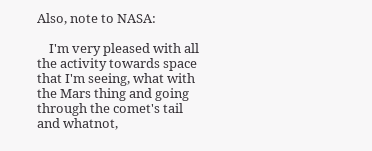Also, note to NASA:

    I'm very pleased with all the activity towards space that I'm seeing, what with the Mars thing and going through the comet's tail and whatnot,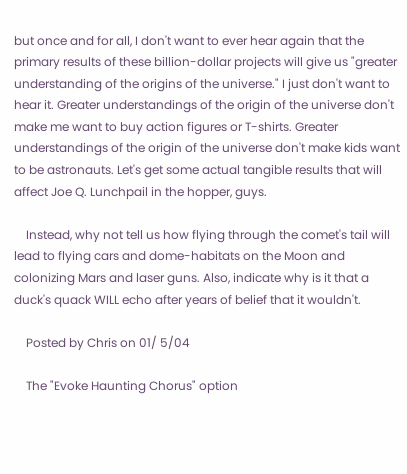but once and for all, I don't want to ever hear again that the primary results of these billion-dollar projects will give us "greater understanding of the origins of the universe." I just don't want to hear it. Greater understandings of the origin of the universe don't make me want to buy action figures or T-shirts. Greater understandings of the origin of the universe don't make kids want to be astronauts. Let's get some actual tangible results that will affect Joe Q. Lunchpail in the hopper, guys.

    Instead, why not tell us how flying through the comet's tail will lead to flying cars and dome-habitats on the Moon and colonizing Mars and laser guns. Also, indicate why is it that a duck's quack WILL echo after years of belief that it wouldn't.

    Posted by Chris on 01/ 5/04

    The "Evoke Haunting Chorus" option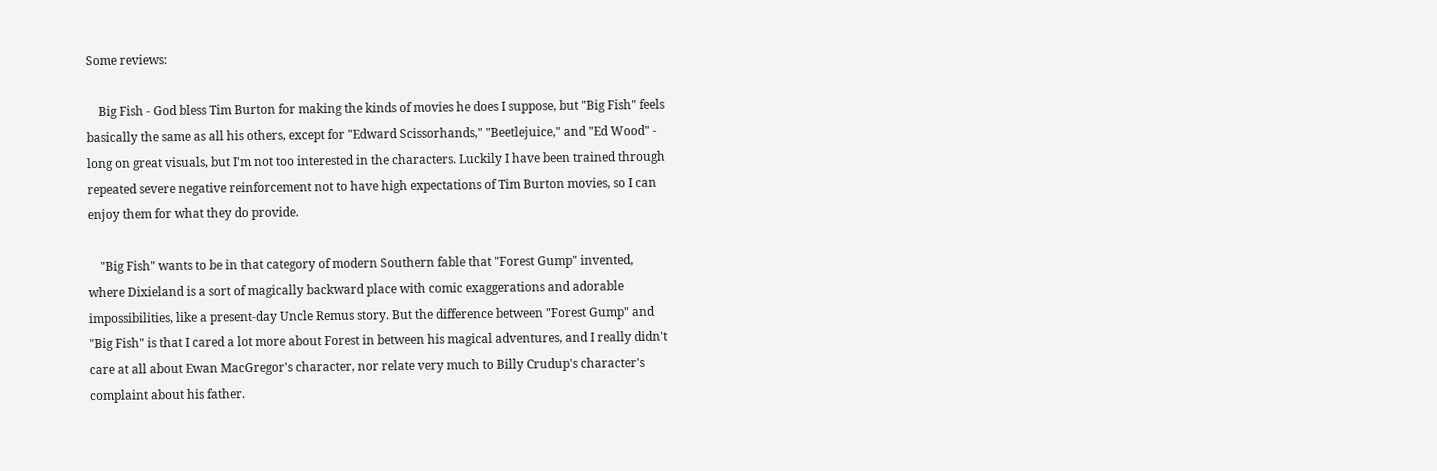Some reviews:

    Big Fish - God bless Tim Burton for making the kinds of movies he does I suppose, but "Big Fish" feels basically the same as all his others, except for "Edward Scissorhands," "Beetlejuice," and "Ed Wood" - long on great visuals, but I'm not too interested in the characters. Luckily I have been trained through repeated severe negative reinforcement not to have high expectations of Tim Burton movies, so I can enjoy them for what they do provide.

    "Big Fish" wants to be in that category of modern Southern fable that "Forest Gump" invented, where Dixieland is a sort of magically backward place with comic exaggerations and adorable impossibilities, like a present-day Uncle Remus story. But the difference between "Forest Gump" and "Big Fish" is that I cared a lot more about Forest in between his magical adventures, and I really didn't care at all about Ewan MacGregor's character, nor relate very much to Billy Crudup's character's complaint about his father.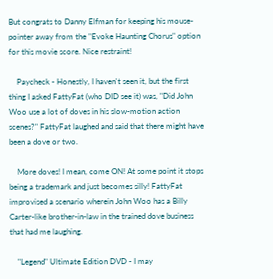But congrats to Danny Elfman for keeping his mouse-pointer away from the "Evoke Haunting Chorus" option for this movie score. Nice restraint!

    Paycheck - Honestly, I haven't seen it, but the first thing I asked FattyFat (who DID see it) was, "Did John Woo use a lot of doves in his slow-motion action scenes?" FattyFat laughed and said that there might have been a dove or two.

    More doves! I mean, come ON! At some point it stops being a trademark and just becomes silly! FattyFat improvised a scenario wherein John Woo has a Billy Carter-like brother-in-law in the trained dove business that had me laughing.

    "Legend" Ultimate Edition DVD - I may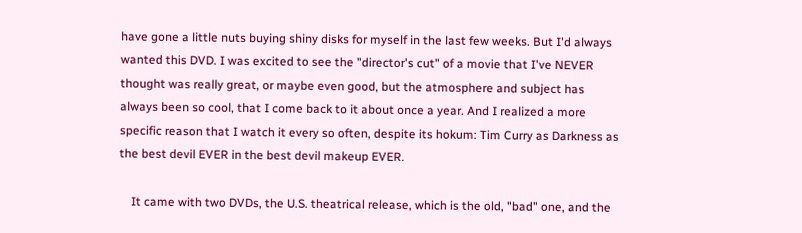have gone a little nuts buying shiny disks for myself in the last few weeks. But I'd always wanted this DVD. I was excited to see the "director's cut" of a movie that I've NEVER thought was really great, or maybe even good, but the atmosphere and subject has always been so cool, that I come back to it about once a year. And I realized a more specific reason that I watch it every so often, despite its hokum: Tim Curry as Darkness as the best devil EVER in the best devil makeup EVER.

    It came with two DVDs, the U.S. theatrical release, which is the old, "bad" one, and the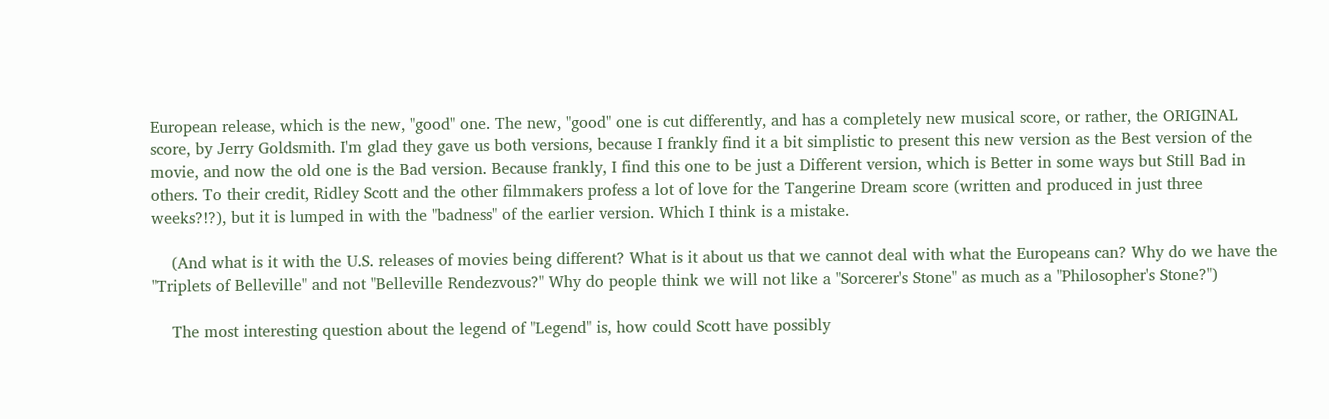European release, which is the new, "good" one. The new, "good" one is cut differently, and has a completely new musical score, or rather, the ORIGINAL score, by Jerry Goldsmith. I'm glad they gave us both versions, because I frankly find it a bit simplistic to present this new version as the Best version of the movie, and now the old one is the Bad version. Because frankly, I find this one to be just a Different version, which is Better in some ways but Still Bad in others. To their credit, Ridley Scott and the other filmmakers profess a lot of love for the Tangerine Dream score (written and produced in just three weeks?!?), but it is lumped in with the "badness" of the earlier version. Which I think is a mistake.

    (And what is it with the U.S. releases of movies being different? What is it about us that we cannot deal with what the Europeans can? Why do we have the "Triplets of Belleville" and not "Belleville Rendezvous?" Why do people think we will not like a "Sorcerer's Stone" as much as a "Philosopher's Stone?")

    The most interesting question about the legend of "Legend" is, how could Scott have possibly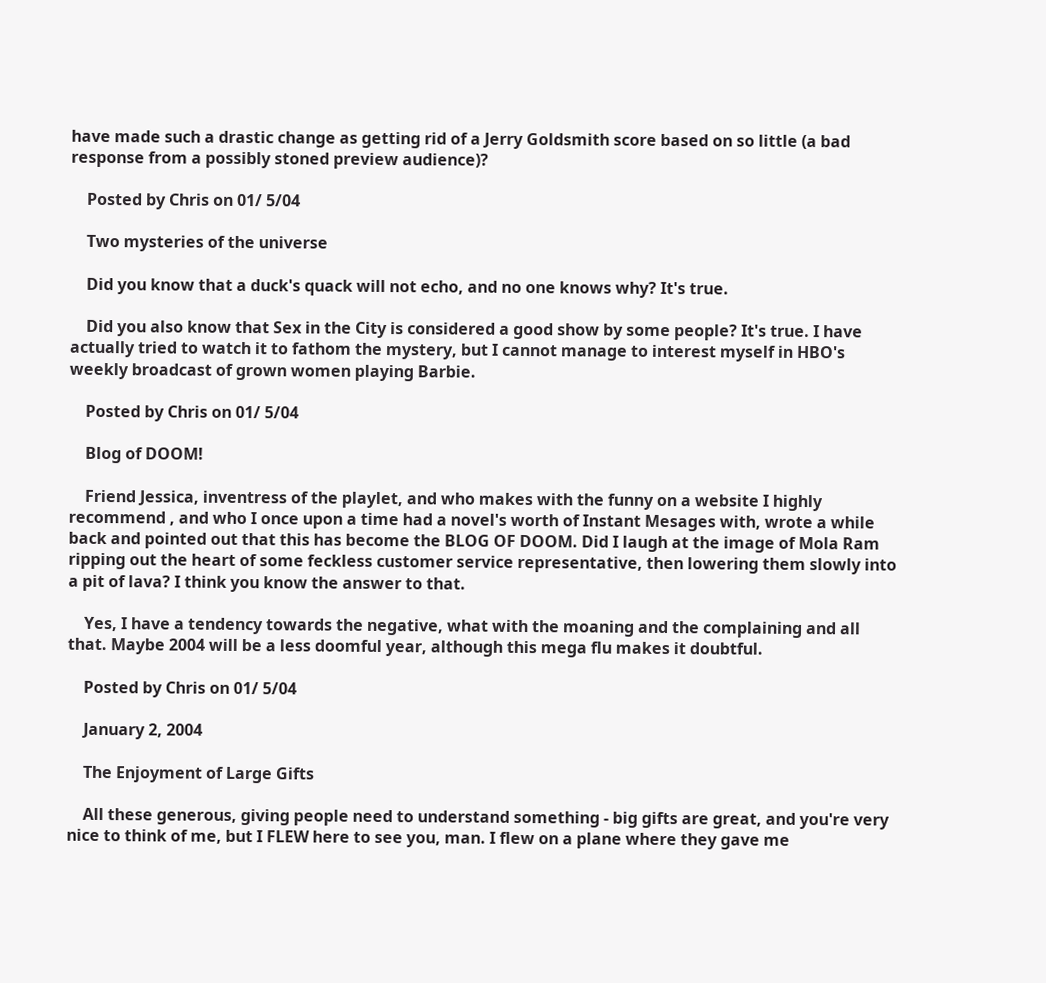have made such a drastic change as getting rid of a Jerry Goldsmith score based on so little (a bad response from a possibly stoned preview audience)?

    Posted by Chris on 01/ 5/04

    Two mysteries of the universe

    Did you know that a duck's quack will not echo, and no one knows why? It's true.

    Did you also know that Sex in the City is considered a good show by some people? It's true. I have actually tried to watch it to fathom the mystery, but I cannot manage to interest myself in HBO's weekly broadcast of grown women playing Barbie.

    Posted by Chris on 01/ 5/04

    Blog of DOOM!

    Friend Jessica, inventress of the playlet, and who makes with the funny on a website I highly recommend , and who I once upon a time had a novel's worth of Instant Mesages with, wrote a while back and pointed out that this has become the BLOG OF DOOM. Did I laugh at the image of Mola Ram ripping out the heart of some feckless customer service representative, then lowering them slowly into a pit of lava? I think you know the answer to that.

    Yes, I have a tendency towards the negative, what with the moaning and the complaining and all that. Maybe 2004 will be a less doomful year, although this mega flu makes it doubtful.

    Posted by Chris on 01/ 5/04

    January 2, 2004

    The Enjoyment of Large Gifts

    All these generous, giving people need to understand something - big gifts are great, and you're very nice to think of me, but I FLEW here to see you, man. I flew on a plane where they gave me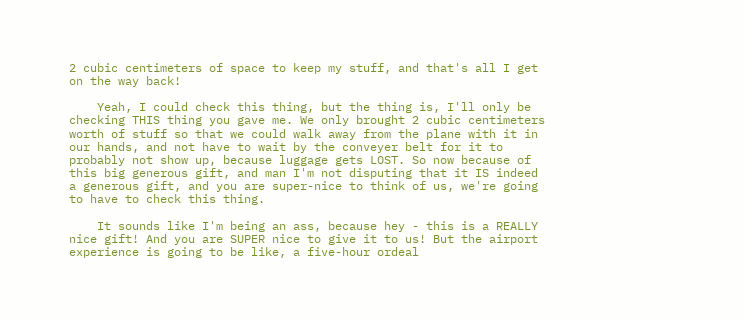2 cubic centimeters of space to keep my stuff, and that's all I get on the way back!

    Yeah, I could check this thing, but the thing is, I'll only be checking THIS thing you gave me. We only brought 2 cubic centimeters worth of stuff so that we could walk away from the plane with it in our hands, and not have to wait by the conveyer belt for it to probably not show up, because luggage gets LOST. So now because of this big generous gift, and man I'm not disputing that it IS indeed a generous gift, and you are super-nice to think of us, we're going to have to check this thing.

    It sounds like I'm being an ass, because hey - this is a REALLY nice gift! And you are SUPER nice to give it to us! But the airport experience is going to be like, a five-hour ordeal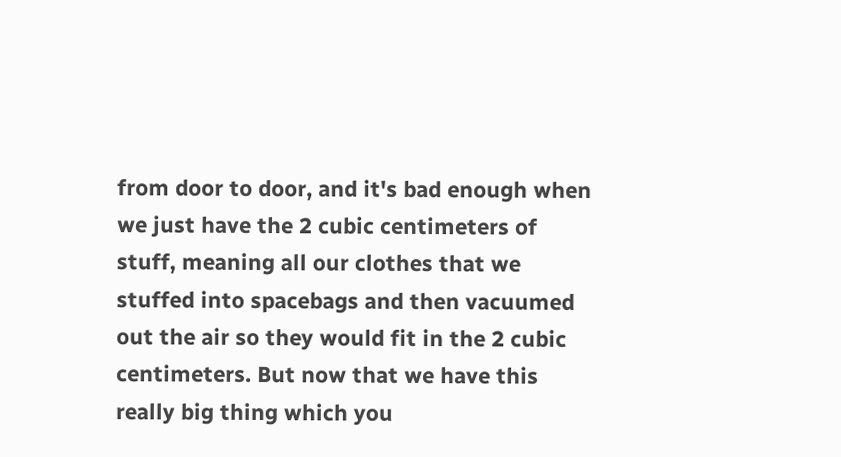from door to door, and it's bad enough when we just have the 2 cubic centimeters of stuff, meaning all our clothes that we stuffed into spacebags and then vacuumed out the air so they would fit in the 2 cubic centimeters. But now that we have this really big thing which you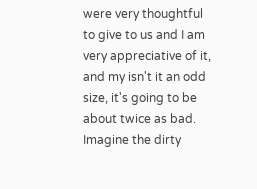were very thoughtful to give to us and I am very appreciative of it, and my isn't it an odd size, it's going to be about twice as bad. Imagine the dirty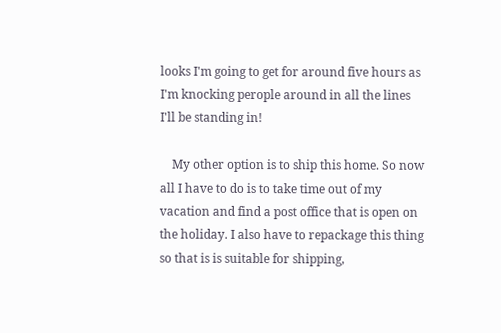looks I'm going to get for around five hours as I'm knocking perople around in all the lines I'll be standing in!

    My other option is to ship this home. So now all I have to do is to take time out of my vacation and find a post office that is open on the holiday. I also have to repackage this thing so that is is suitable for shipping,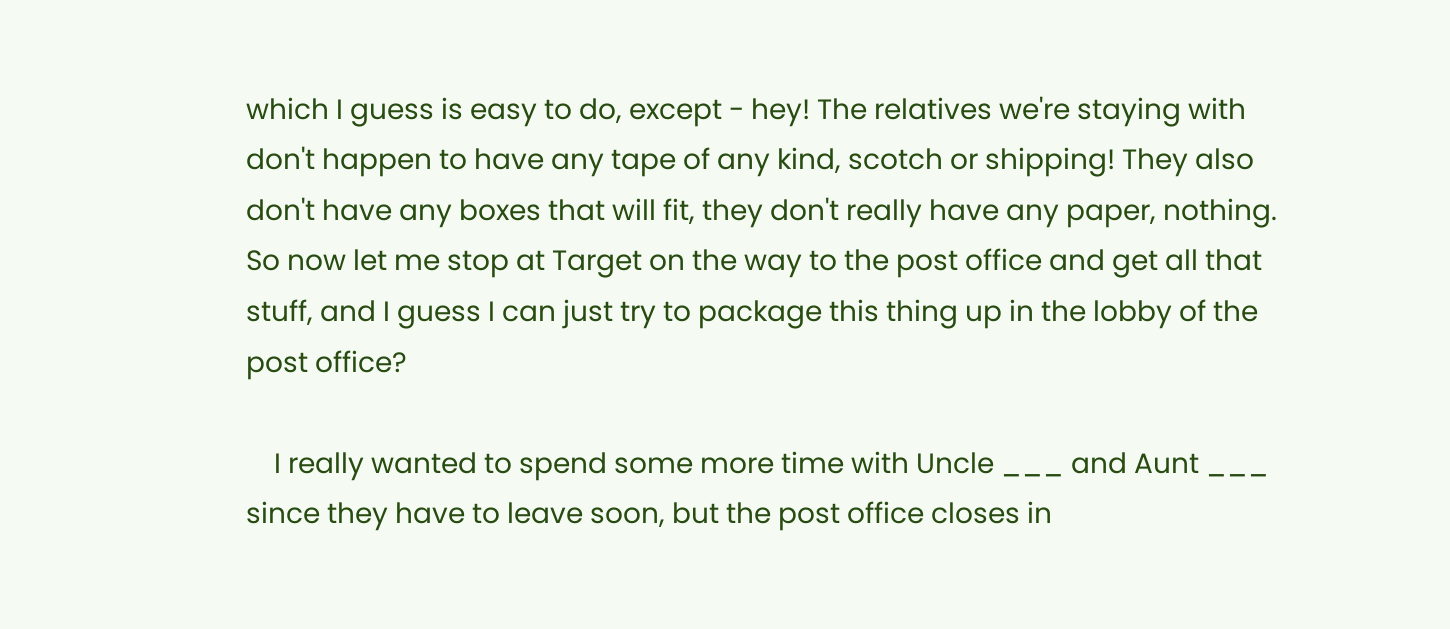which I guess is easy to do, except - hey! The relatives we're staying with don't happen to have any tape of any kind, scotch or shipping! They also don't have any boxes that will fit, they don't really have any paper, nothing. So now let me stop at Target on the way to the post office and get all that stuff, and I guess I can just try to package this thing up in the lobby of the post office?

    I really wanted to spend some more time with Uncle ___ and Aunt ___ since they have to leave soon, but the post office closes in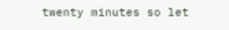twenty minutes so let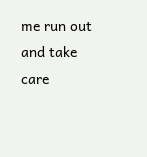me run out and take care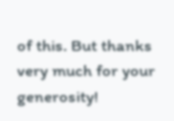of this. But thanks very much for your generosity!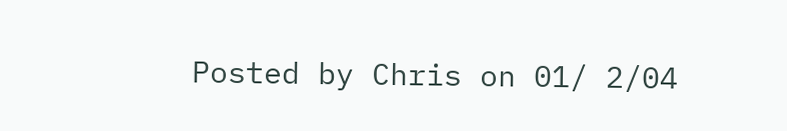Posted by Chris on 01/ 2/04